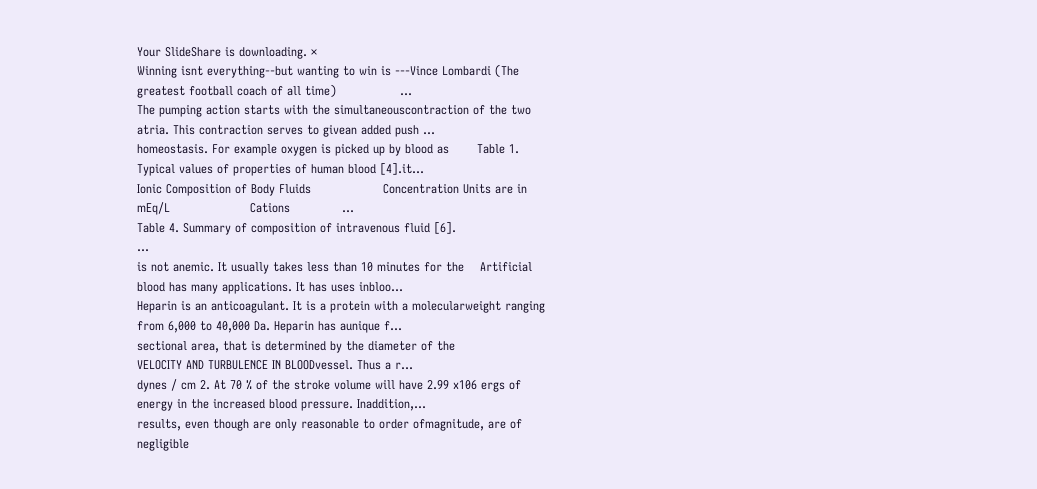Your SlideShare is downloading. ×
Winning isnt everything--but wanting to win is ---Vince Lombardi (The greatest football coach of all time)                ...
The pumping action starts with the simultaneouscontraction of the two atria. This contraction serves to givean added push ...
homeostasis. For example oxygen is picked up by blood as       Table 1. Typical values of properties of human blood [4].it...
Ionic Composition of Body Fluids                  Concentration Units are in mEq/L                    Cations             ...
Table 4. Summary of composition of intravenous fluid [6].                                                                 ...
is not anemic. It usually takes less than 10 minutes for the    Artificial blood has many applications. It has uses inbloo...
Heparin is an anticoagulant. It is a protein with a molecularweight ranging from 6,000 to 40,000 Da. Heparin has aunique f...
sectional area, that is determined by the diameter of the                 VELOCITY AND TURBULENCE IN BLOODvessel. Thus a r...
dynes / cm 2. At 70 % of the stroke volume will have 2.99 x106 ergs of energy in the increased blood pressure. Inaddition,...
results, even though are only reasonable to order ofmagnitude, are of negligible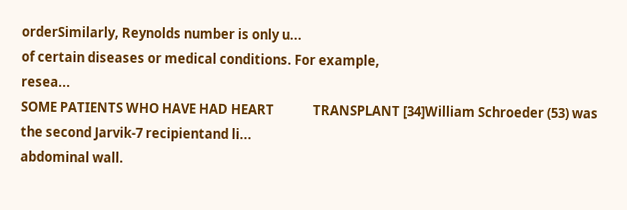orderSimilarly, Reynolds number is only u...
of certain diseases or medical conditions. For example,                                                              resea...
SOME PATIENTS WHO HAVE HAD HEART             TRANSPLANT [34]William Schroeder (53) was the second Jarvik-7 recipientand li...
abdominal wall.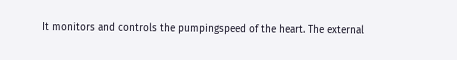It monitors and controls the pumpingspeed of the heart. The external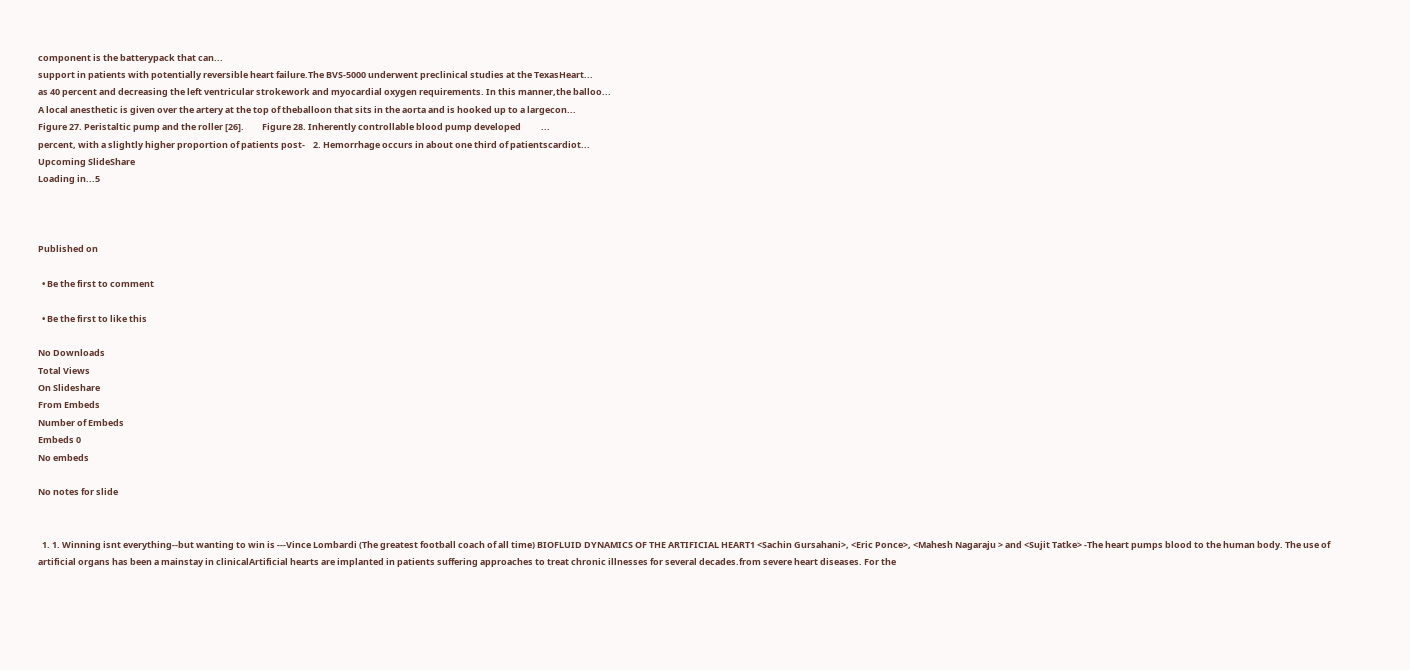component is the batterypack that can...
support in patients with potentially reversible heart failure.The BVS-5000 underwent preclinical studies at the TexasHeart...
as 40 percent and decreasing the left ventricular strokework and myocardial oxygen requirements. In this manner,the balloo...
A local anesthetic is given over the artery at the top of theballoon that sits in the aorta and is hooked up to a largecon...
Figure 27. Peristaltic pump and the roller [26].         Figure 28. Inherently controllable blood pump developed          ...
percent, with a slightly higher proportion of patients post-    2. Hemorrhage occurs in about one third of patientscardiot...
Upcoming SlideShare
Loading in...5



Published on

  • Be the first to comment

  • Be the first to like this

No Downloads
Total Views
On Slideshare
From Embeds
Number of Embeds
Embeds 0
No embeds

No notes for slide


  1. 1. Winning isnt everything--but wanting to win is ---Vince Lombardi (The greatest football coach of all time) BIOFLUID DYNAMICS OF THE ARTIFICIAL HEART1 <Sachin Gursahani>, <Eric Ponce>, <Mahesh Nagaraju > and <Sujit Tatke> -The heart pumps blood to the human body. The use of artificial organs has been a mainstay in clinicalArtificial hearts are implanted in patients suffering approaches to treat chronic illnesses for several decades.from severe heart diseases. For the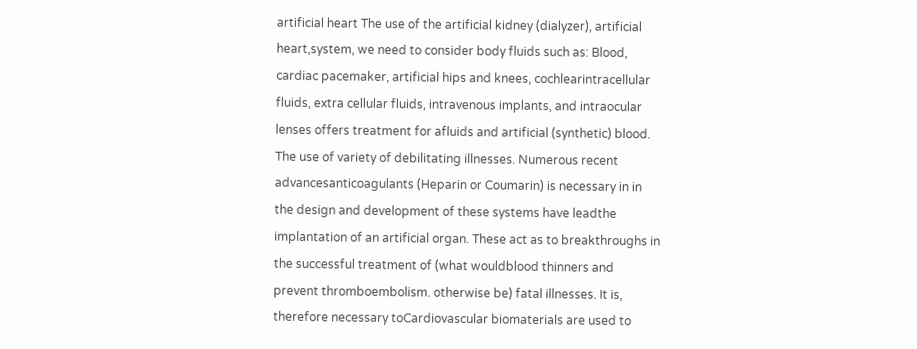artificial heart The use of the artificial kidney (dialyzer), artificial heart,system, we need to consider body fluids such as: Blood, cardiac pacemaker, artificial hips and knees, cochlearintracellular fluids, extra cellular fluids, intravenous implants, and intraocular lenses offers treatment for afluids and artificial (synthetic) blood. The use of variety of debilitating illnesses. Numerous recent advancesanticoagulants (Heparin or Coumarin) is necessary in in the design and development of these systems have leadthe implantation of an artificial organ. These act as to breakthroughs in the successful treatment of (what wouldblood thinners and prevent thromboembolism. otherwise be) fatal illnesses. It is, therefore necessary toCardiovascular biomaterials are used to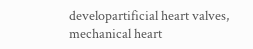developartificial heart valves, mechanical heart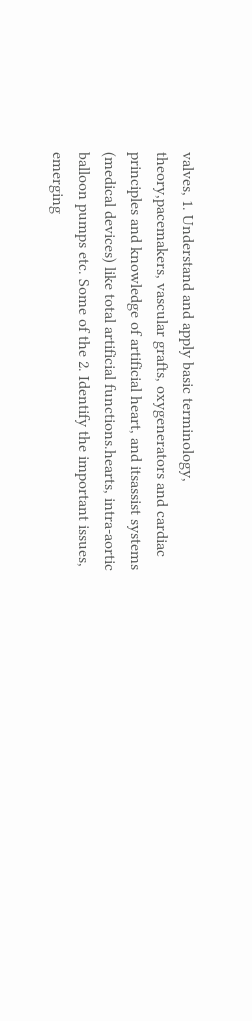valves, 1. Understand and apply basic terminology, theory,pacemakers, vascular grafts, oxygenerators and cardiac principles and knowledge of artificial heart, and itsassist systems (medical devices) like total artificial functions.hearts, intra-aortic balloon pumps etc. Some of the 2. Identify the important issues, emerging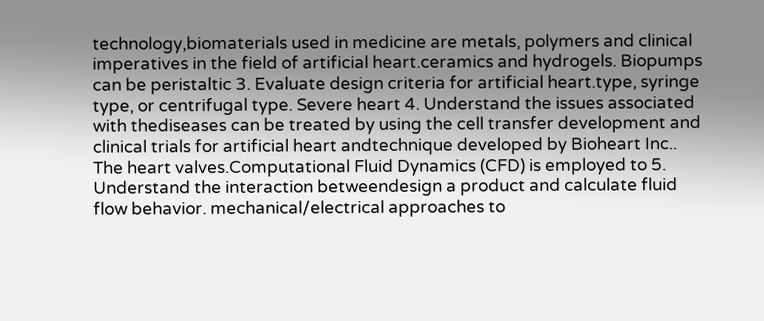technology,biomaterials used in medicine are metals, polymers and clinical imperatives in the field of artificial heart.ceramics and hydrogels. Biopumps can be peristaltic 3. Evaluate design criteria for artificial heart.type, syringe type, or centrifugal type. Severe heart 4. Understand the issues associated with thediseases can be treated by using the cell transfer development and clinical trials for artificial heart andtechnique developed by Bioheart Inc.. The heart valves.Computational Fluid Dynamics (CFD) is employed to 5. Understand the interaction betweendesign a product and calculate fluid flow behavior. mechanical/electrical approaches to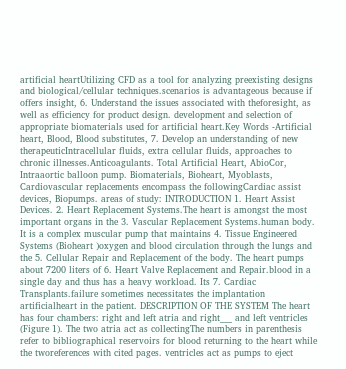artificial heartUtilizing CFD as a tool for analyzing preexisting designs and biological/cellular techniques.scenarios is advantageous because if offers insight, 6. Understand the issues associated with theforesight, as well as efficiency for product design. development and selection of appropriate biomaterials used for artificial heart.Key Words -Artificial heart, Blood, Blood substitutes, 7. Develop an understanding of new therapeuticIntracellular fluids, extra cellular fluids, approaches to chronic illnesses.Anticoagulants. Total Artificial Heart, AbioCor, Intraaortic balloon pump. Biomaterials, Bioheart, Myoblasts, Cardiovascular replacements encompass the followingCardiac assist devices, Biopumps. areas of study: INTRODUCTION 1. Heart Assist Devices. 2. Heart Replacement Systems.The heart is amongst the most important organs in the 3. Vascular Replacement Systems.human body. It is a complex muscular pump that maintains 4. Tissue Engineered Systems (Bioheart )oxygen and blood circulation through the lungs and the 5. Cellular Repair and Replacement of the body. The heart pumps about 7200 liters of 6. Heart Valve Replacement and Repair.blood in a single day and thus has a heavy workload. Its 7. Cardiac Transplants.failure sometimes necessitates the implantation artificialheart in the patient. DESCRIPTION OF THE SYSTEM The heart has four chambers: right and left atria and right___ and left ventricles (Figure 1). The two atria act as collectingThe numbers in parenthesis refer to bibliographical reservoirs for blood returning to the heart while the tworeferences with cited pages. ventricles act as pumps to eject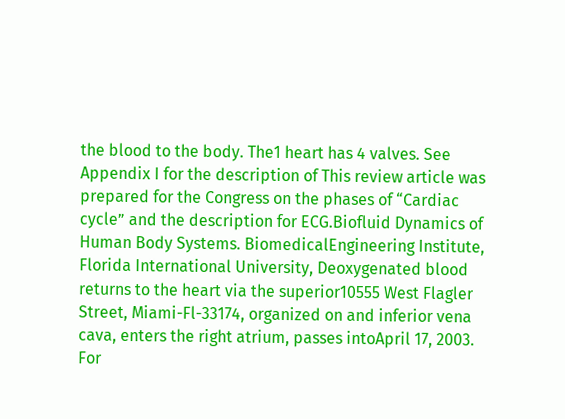the blood to the body. The1 heart has 4 valves. See Appendix I for the description of This review article was prepared for the Congress on the phases of “Cardiac cycle” and the description for ECG.Biofluid Dynamics of Human Body Systems. BiomedicalEngineering Institute, Florida International University, Deoxygenated blood returns to the heart via the superior10555 West Flagler Street, Miami-Fl-33174, organized on and inferior vena cava, enters the right atrium, passes intoApril 17, 2003. For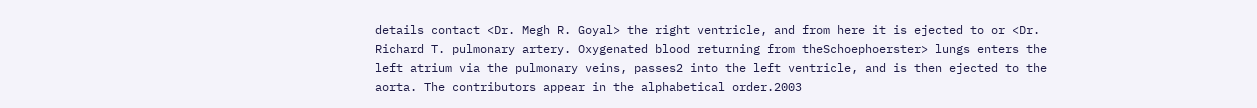details contact <Dr. Megh R. Goyal> the right ventricle, and from here it is ejected to or <Dr. Richard T. pulmonary artery. Oxygenated blood returning from theSchoephoerster> lungs enters the left atrium via the pulmonary veins, passes2 into the left ventricle, and is then ejected to the aorta. The contributors appear in the alphabetical order.2003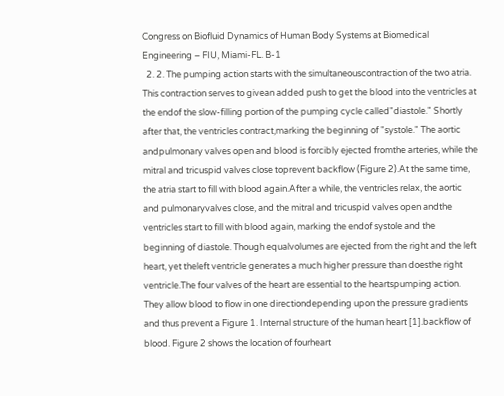Congress on Biofluid Dynamics of Human Body Systems at Biomedical Engineering – FIU, Miami-FL. B-1
  2. 2. The pumping action starts with the simultaneouscontraction of the two atria. This contraction serves to givean added push to get the blood into the ventricles at the endof the slow-filling portion of the pumping cycle called"diastole." Shortly after that, the ventricles contract,marking the beginning of "systole." The aortic andpulmonary valves open and blood is forcibly ejected fromthe arteries, while the mitral and tricuspid valves close toprevent backflow (Figure 2).At the same time, the atria start to fill with blood again.After a while, the ventricles relax, the aortic and pulmonaryvalves close, and the mitral and tricuspid valves open andthe ventricles start to fill with blood again, marking the endof systole and the beginning of diastole. Though equalvolumes are ejected from the right and the left heart, yet theleft ventricle generates a much higher pressure than doesthe right ventricle.The four valves of the heart are essential to the heartspumping action. They allow blood to flow in one directiondepending upon the pressure gradients and thus prevent a Figure 1. Internal structure of the human heart [1].backflow of blood. Figure 2 shows the location of fourheart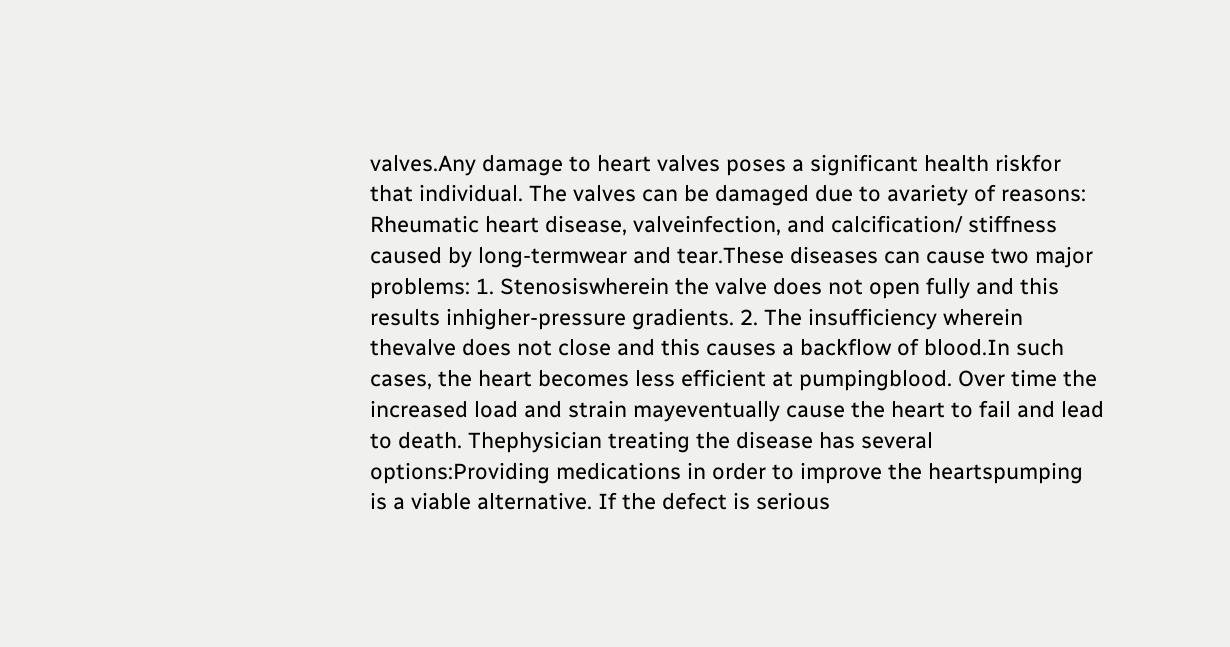valves.Any damage to heart valves poses a significant health riskfor that individual. The valves can be damaged due to avariety of reasons: Rheumatic heart disease, valveinfection, and calcification/ stiffness caused by long-termwear and tear.These diseases can cause two major problems: 1. Stenosiswherein the valve does not open fully and this results inhigher-pressure gradients. 2. The insufficiency wherein thevalve does not close and this causes a backflow of blood.In such cases, the heart becomes less efficient at pumpingblood. Over time the increased load and strain mayeventually cause the heart to fail and lead to death. Thephysician treating the disease has several options:Providing medications in order to improve the heartspumping is a viable alternative. If the defect is serious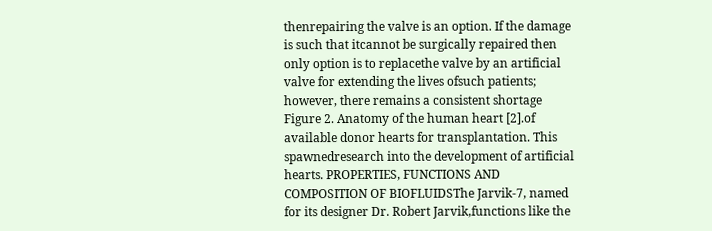thenrepairing the valve is an option. If the damage is such that itcannot be surgically repaired then only option is to replacethe valve by an artificial valve for extending the lives ofsuch patients; however, there remains a consistent shortage Figure 2. Anatomy of the human heart [2].of available donor hearts for transplantation. This spawnedresearch into the development of artificial hearts. PROPERTIES, FUNCTIONS AND COMPOSITION OF BIOFLUIDSThe Jarvik-7, named for its designer Dr. Robert Jarvik,functions like the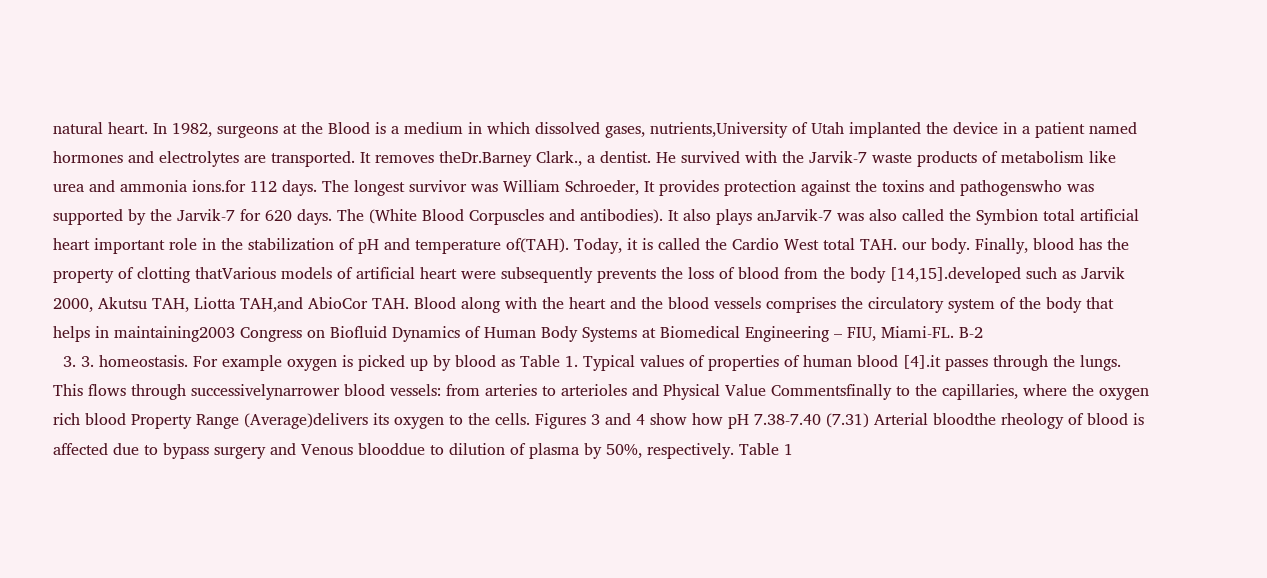natural heart. In 1982, surgeons at the Blood is a medium in which dissolved gases, nutrients,University of Utah implanted the device in a patient named hormones and electrolytes are transported. It removes theDr.Barney Clark., a dentist. He survived with the Jarvik-7 waste products of metabolism like urea and ammonia ions.for 112 days. The longest survivor was William Schroeder, It provides protection against the toxins and pathogenswho was supported by the Jarvik-7 for 620 days. The (White Blood Corpuscles and antibodies). It also plays anJarvik-7 was also called the Symbion total artificial heart important role in the stabilization of pH and temperature of(TAH). Today, it is called the Cardio West total TAH. our body. Finally, blood has the property of clotting thatVarious models of artificial heart were subsequently prevents the loss of blood from the body [14,15].developed such as Jarvik 2000, Akutsu TAH, Liotta TAH,and AbioCor TAH. Blood along with the heart and the blood vessels comprises the circulatory system of the body that helps in maintaining2003 Congress on Biofluid Dynamics of Human Body Systems at Biomedical Engineering – FIU, Miami-FL. B-2
  3. 3. homeostasis. For example oxygen is picked up by blood as Table 1. Typical values of properties of human blood [4].it passes through the lungs. This flows through successivelynarrower blood vessels: from arteries to arterioles and Physical Value Commentsfinally to the capillaries, where the oxygen rich blood Property Range (Average)delivers its oxygen to the cells. Figures 3 and 4 show how pH 7.38-7.40 (7.31) Arterial bloodthe rheology of blood is affected due to bypass surgery and Venous blooddue to dilution of plasma by 50%, respectively. Table 1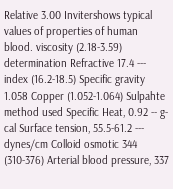Relative 3.00 Invitershows typical values of properties of human blood. viscosity (2.18-3.59) determination Refractive 17.4 --- index (16.2-18.5) Specific gravity 1.058 Copper (1.052-1.064) Sulpahte method used Specific Heat, 0.92 -- g-cal Surface tension, 55.5-61.2 --- dynes/cm Colloid osmotic 344 (310-376) Arterial blood pressure, 337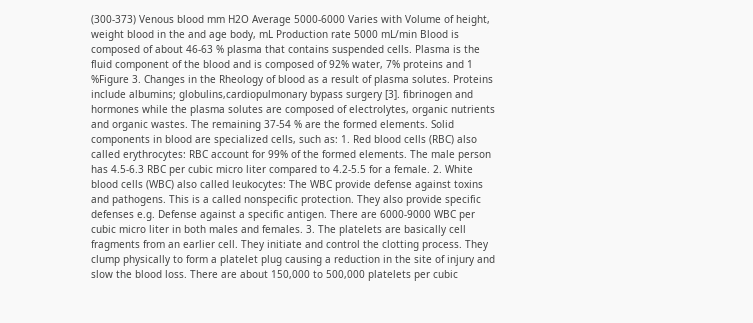(300-373) Venous blood mm H2O Average 5000-6000 Varies with Volume of height, weight blood in the and age body, mL Production rate 5000 mL/min Blood is composed of about 46-63 % plasma that contains suspended cells. Plasma is the fluid component of the blood and is composed of 92% water, 7% proteins and 1 %Figure 3. Changes in the Rheology of blood as a result of plasma solutes. Proteins include albumins; globulins,cardiopulmonary bypass surgery [3]. fibrinogen and hormones while the plasma solutes are composed of electrolytes, organic nutrients and organic wastes. The remaining 37-54 % are the formed elements. Solid components in blood are specialized cells, such as: 1. Red blood cells (RBC) also called erythrocytes: RBC account for 99% of the formed elements. The male person has 4.5-6.3 RBC per cubic micro liter compared to 4.2-5.5 for a female. 2. White blood cells (WBC) also called leukocytes: The WBC provide defense against toxins and pathogens. This is a called nonspecific protection. They also provide specific defenses e.g. Defense against a specific antigen. There are 6000-9000 WBC per cubic micro liter in both males and females. 3. The platelets are basically cell fragments from an earlier cell. They initiate and control the clotting process. They clump physically to form a platelet plug causing a reduction in the site of injury and slow the blood loss. There are about 150,000 to 500,000 platelets per cubic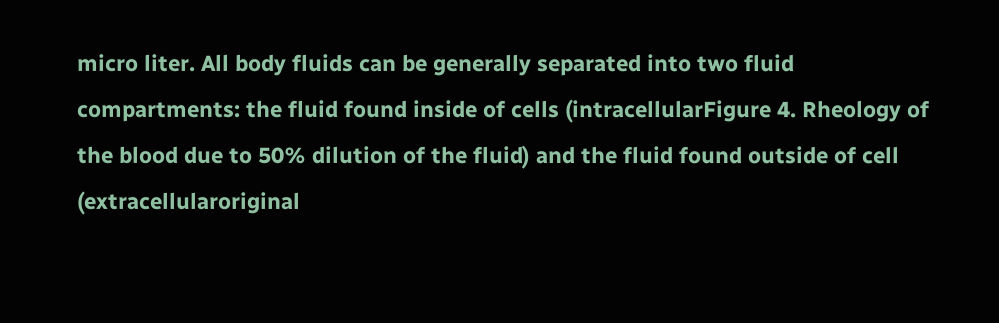micro liter. All body fluids can be generally separated into two fluid compartments: the fluid found inside of cells (intracellularFigure 4. Rheology of the blood due to 50% dilution of the fluid) and the fluid found outside of cell (extracellularoriginal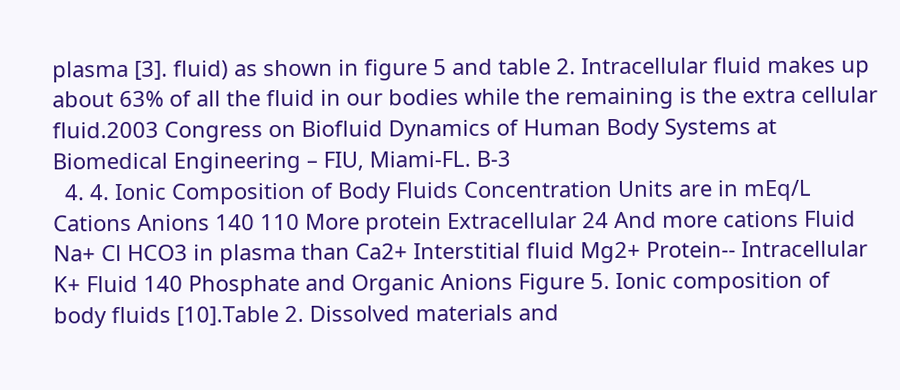plasma [3]. fluid) as shown in figure 5 and table 2. Intracellular fluid makes up about 63% of all the fluid in our bodies while the remaining is the extra cellular fluid.2003 Congress on Biofluid Dynamics of Human Body Systems at Biomedical Engineering – FIU, Miami-FL. B-3
  4. 4. Ionic Composition of Body Fluids Concentration Units are in mEq/L Cations Anions 140 110 More protein Extracellular 24 And more cations Fluid Na+ Cl HCO3 in plasma than Ca2+ Interstitial fluid Mg2+ Protein-- Intracellular K+ Fluid 140 Phosphate and Organic Anions Figure 5. Ionic composition of body fluids [10].Table 2. Dissolved materials and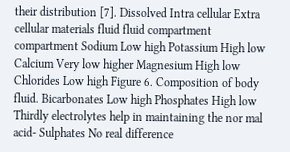their distribution [7]. Dissolved Intra cellular Extra cellular materials fluid fluid compartment compartment Sodium Low high Potassium High low Calcium Very low higher Magnesium High low Chlorides Low high Figure 6. Composition of body fluid. Bicarbonates Low high Phosphates High low Thirdly electrolytes help in maintaining the nor mal acid- Sulphates No real difference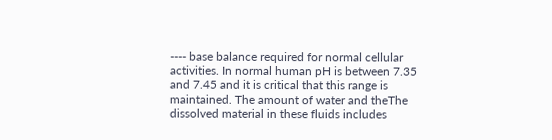---- base balance required for normal cellular activities. In normal human pH is between 7.35 and 7.45 and it is critical that this range is maintained. The amount of water and theThe dissolved material in these fluids includes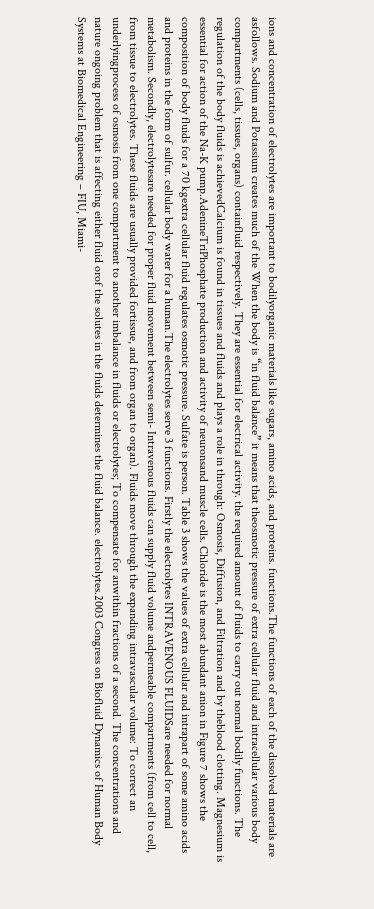ions and concentration of electrolytes are important to bodilyorganic materials like sugars, amino acids, and proteins. functions.The functions of each of the dissolved materials are asfollows. Sodium and Potassium creates much of the When the body is “in fluid balance” it means that theosmotic pressure of extra cellular fluid and intracellular various body compartments (cells, tissues, organs) containfluid respectively. They are essential for electrical activity. the required amount of fluids to carry out normal bodily functions. The regulation of the body fluids is achievedCalcium is found in tissues and fluids and plays a role in through: Osmosis, Diffusion, and Filtration and by theblood clotting. Magnesium is essential for action of the Na-K pump.AdenineTriPhosphate production and activity of neuronsand muscle cells. Chloride is the most abundant anion in Figure 7 shows the composition of body fluids for a 70 kgextra cellular fluid regulates osmotic pressure. Sulfate is person. Table 3 shows the values of extra cellular and intrapart of some amino acids and proteins in the form of sulfur. cellular body water for a human.The electrolytes serve 3 functions. Firstly the electrolytes INTRAVENOUS FLUIDSare needed for normal metabolism. Secondly, electrolytesare needed for proper fluid movement between semi- Intravenous fluids can supply fluid volume andpermeable compartments (from cell to cell, from tissue to electrolytes. These fluids are usually provided fortissue, and from organ to organ). Fluids move through the expanding intravascular volume: To correct an underlyingprocess of osmosis from one compartment to another imbalance in fluids or electrolytes; To compensate for anwithin fractions of a second. The concentrations and nature ongoing problem that is affecting either fluid orof the solutes in the fluids determines the fluid balance. electrolytes.2003 Congress on Biofluid Dynamics of Human Body Systems at Biomedical Engineering – FIU, Miami-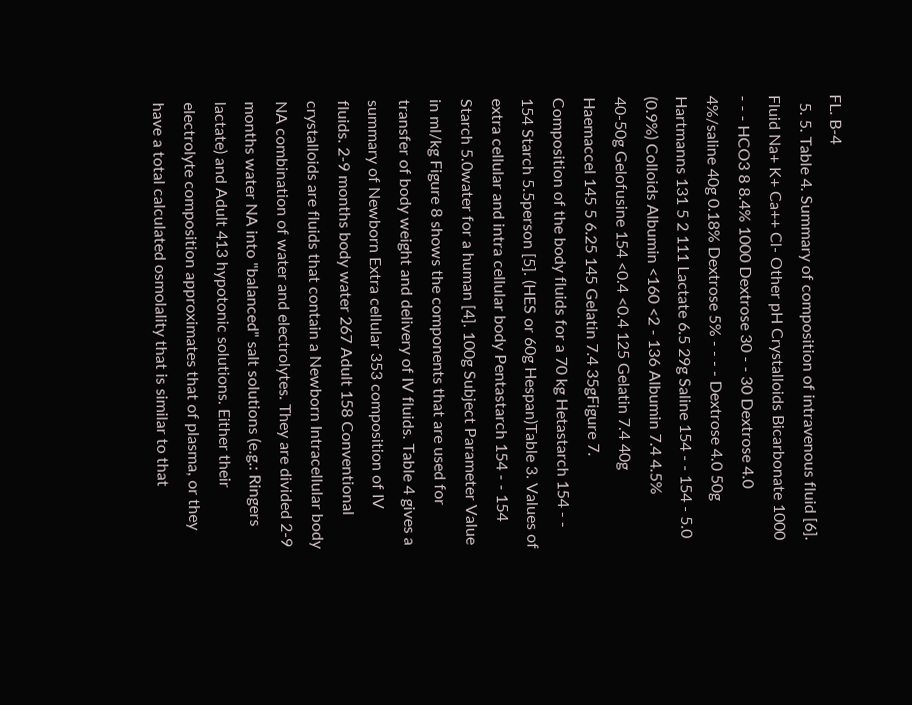FL. B-4
  5. 5. Table 4. Summary of composition of intravenous fluid [6]. Fluid Na+ K+ Ca++ Cl- Other pH Crystalloids Bicarbonate 1000 - - - HCO3 8 8.4% 1000 Dextrose 30 - - 30 Dextrose 4.0 4%/saline 40g 0.18% Dextrose 5% - - - - Dextrose 4.0 50g Hartmanns 131 5 2 111 Lactate 6.5 29g Saline 154 - - 154 - 5.0 (0.9%) Colloids Albumin <160 <2 - 136 Albumin 7.4 4.5% 40-50g Gelofusine 154 <0.4 <0.4 125 Gelatin 7.4 40g Haemaccel 145 5 6.25 145 Gelatin 7.4 35gFigure 7. Composition of the body fluids for a 70 kg Hetastarch 154 - - 154 Starch 5.5person [5]. (HES or 60g Hespan)Table 3. Values of extra cellular and intra cellular body Pentastarch 154 - - 154 Starch 5.0water for a human [4]. 100g Subject Parameter Value in ml/kg Figure 8 shows the components that are used for transfer of body weight and delivery of IV fluids. Table 4 gives a summary of Newborn Extra cellular 353 composition of IV fluids. 2-9 months body water 267 Adult 158 Conventional crystalloids are fluids that contain a Newborn Intracellular body NA combination of water and electrolytes. They are divided 2-9 months water NA into "balanced" salt solutions (e.g.: Ringers lactate) and Adult 413 hypotonic solutions. Either their electrolyte composition approximates that of plasma, or they have a total calculated osmolality that is similar to that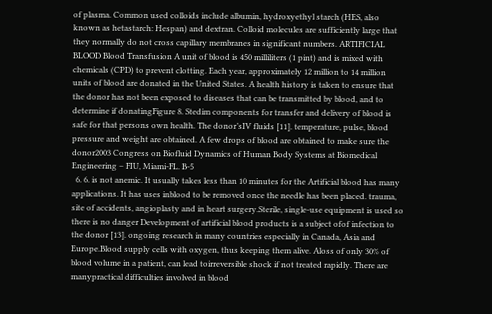of plasma. Common used colloids include albumin, hydroxyethyl starch (HES, also known as hetastarch: Hespan) and dextran. Colloid molecules are sufficiently large that they normally do not cross capillary membranes in significant numbers. ARTIFICIAL BLOOD Blood Transfusion A unit of blood is 450 milliliters (1 pint) and is mixed with chemicals (CPD) to prevent clotting. Each year, approximately 12 million to 14 million units of blood are donated in the United States. A health history is taken to ensure that the donor has not been exposed to diseases that can be transmitted by blood, and to determine if donatingFigure 8. Stedim components for transfer and delivery of blood is safe for that persons own health. The donor’sIV fluids [11]. temperature, pulse, blood pressure and weight are obtained. A few drops of blood are obtained to make sure the donor2003 Congress on Biofluid Dynamics of Human Body Systems at Biomedical Engineering – FIU, Miami-FL. B-5
  6. 6. is not anemic. It usually takes less than 10 minutes for the Artificial blood has many applications. It has uses inblood to be removed once the needle has been placed. trauma, site of accidents, angioplasty and in heart surgery.Sterile, single-use equipment is used so there is no danger Development of artificial blood products is a subject ofof infection to the donor [13]. ongoing research in many countries especially in Canada, Asia and Europe.Blood supply cells with oxygen, thus keeping them alive. Aloss of only 30% of blood volume in a patient, can lead toirreversible shock if not treated rapidly. There are manypractical difficulties involved in blood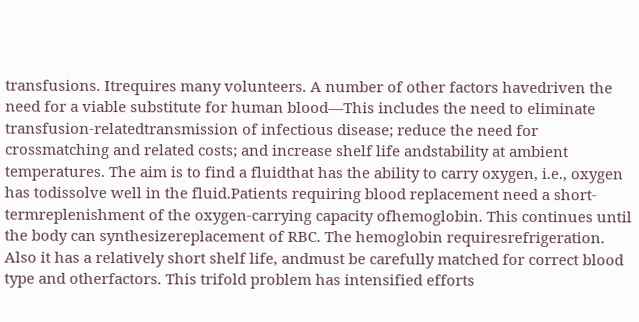transfusions. Itrequires many volunteers. A number of other factors havedriven the need for a viable substitute for human blood—This includes the need to eliminate transfusion-relatedtransmission of infectious disease; reduce the need for crossmatching and related costs; and increase shelf life andstability at ambient temperatures. The aim is to find a fluidthat has the ability to carry oxygen, i.e., oxygen has todissolve well in the fluid.Patients requiring blood replacement need a short-termreplenishment of the oxygen-carrying capacity ofhemoglobin. This continues until the body can synthesizereplacement of RBC. The hemoglobin requiresrefrigeration. Also it has a relatively short shelf life, andmust be carefully matched for correct blood type and otherfactors. This trifold problem has intensified efforts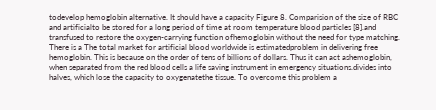todevelop hemoglobin alternative. It should have a capacity Figure 8. Comparision of the size of RBC and artificialto be stored for a long period of time at room temperature blood particles [8].and transfused to restore the oxygen-carrying function ofhemoglobin without the need for type matching. There is a The total market for artificial blood worldwide is estimatedproblem in delivering free hemoglobin. This is because on the order of tens of billions of dollars. Thus it can act ashemoglobin, when separated from the red blood cells a life saving instrument in emergency situations.divides into halves, which lose the capacity to oxygenatethe tissue. To overcome this problem a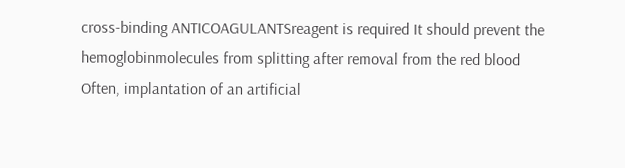cross-binding ANTICOAGULANTSreagent is required It should prevent the hemoglobinmolecules from splitting after removal from the red blood Often, implantation of an artificial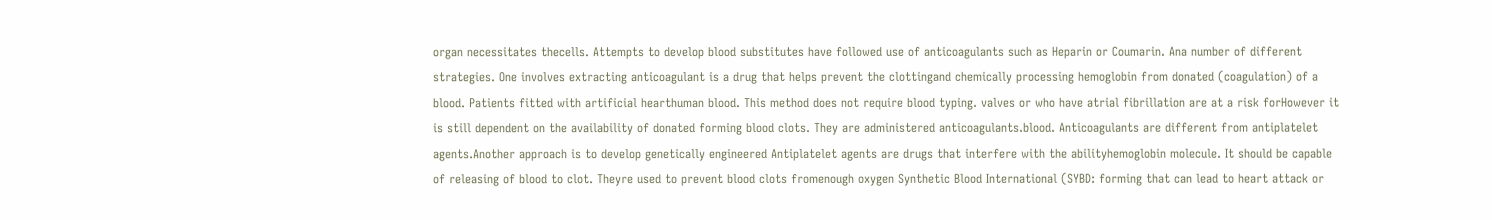organ necessitates thecells. Attempts to develop blood substitutes have followed use of anticoagulants such as Heparin or Coumarin. Ana number of different strategies. One involves extracting anticoagulant is a drug that helps prevent the clottingand chemically processing hemoglobin from donated (coagulation) of a blood. Patients fitted with artificial hearthuman blood. This method does not require blood typing. valves or who have atrial fibrillation are at a risk forHowever it is still dependent on the availability of donated forming blood clots. They are administered anticoagulants.blood. Anticoagulants are different from antiplatelet agents.Another approach is to develop genetically engineered Antiplatelet agents are drugs that interfere with the abilityhemoglobin molecule. It should be capable of releasing of blood to clot. Theyre used to prevent blood clots fromenough oxygen Synthetic Blood International (SYBD: forming that can lead to heart attack or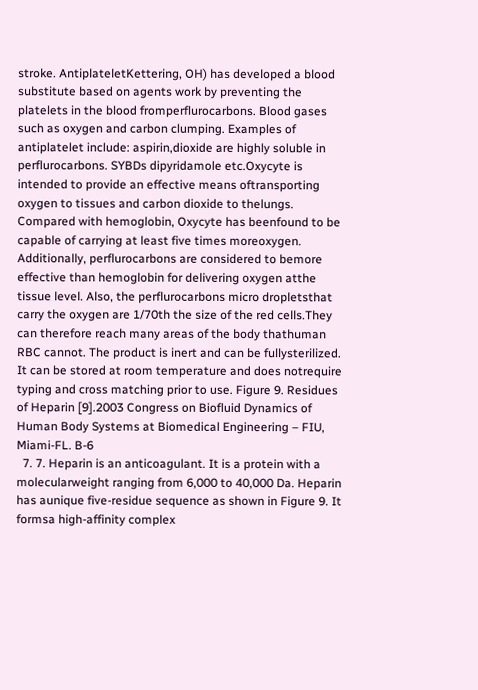stroke. AntiplateletKettering, OH) has developed a blood substitute based on agents work by preventing the platelets in the blood fromperflurocarbons. Blood gases such as oxygen and carbon clumping. Examples of antiplatelet include: aspirin,dioxide are highly soluble in perflurocarbons. SYBDs dipyridamole etc.Oxycyte is intended to provide an effective means oftransporting oxygen to tissues and carbon dioxide to thelungs. Compared with hemoglobin, Oxycyte has beenfound to be capable of carrying at least five times moreoxygen. Additionally, perflurocarbons are considered to bemore effective than hemoglobin for delivering oxygen atthe tissue level. Also, the perflurocarbons micro dropletsthat carry the oxygen are 1/70th the size of the red cells.They can therefore reach many areas of the body thathuman RBC cannot. The product is inert and can be fullysterilized. It can be stored at room temperature and does notrequire typing and cross matching prior to use. Figure 9. Residues of Heparin [9].2003 Congress on Biofluid Dynamics of Human Body Systems at Biomedical Engineering – FIU, Miami-FL. B-6
  7. 7. Heparin is an anticoagulant. It is a protein with a molecularweight ranging from 6,000 to 40,000 Da. Heparin has aunique five-residue sequence as shown in Figure 9. It formsa high-affinity complex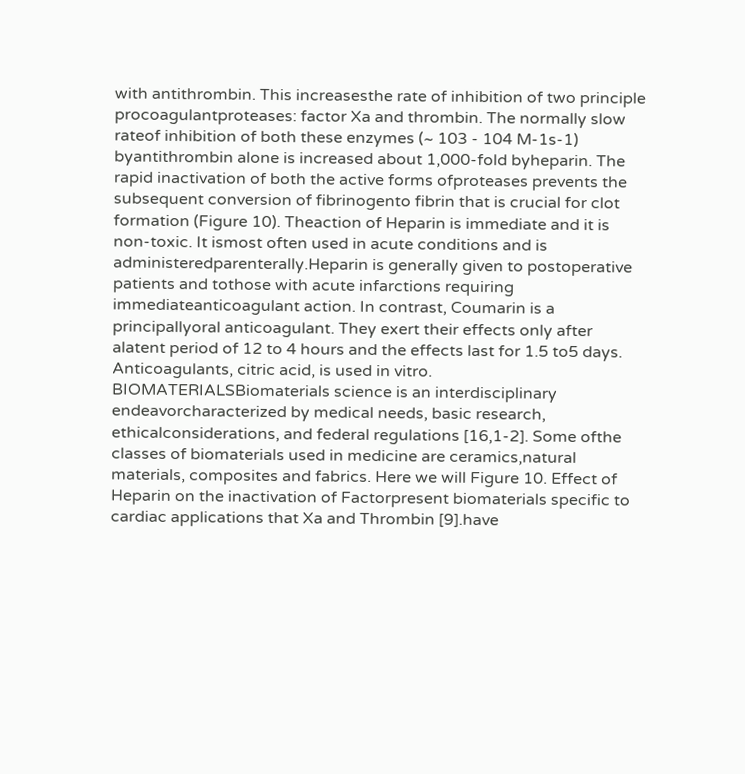with antithrombin. This increasesthe rate of inhibition of two principle procoagulantproteases: factor Xa and thrombin. The normally slow rateof inhibition of both these enzymes (~ 103 - 104 M-1s-1) byantithrombin alone is increased about 1,000-fold byheparin. The rapid inactivation of both the active forms ofproteases prevents the subsequent conversion of fibrinogento fibrin that is crucial for clot formation (Figure 10). Theaction of Heparin is immediate and it is non-toxic. It ismost often used in acute conditions and is administeredparenterally.Heparin is generally given to postoperative patients and tothose with acute infarctions requiring immediateanticoagulant action. In contrast, Coumarin is a principallyoral anticoagulant. They exert their effects only after alatent period of 12 to 4 hours and the effects last for 1.5 to5 days. Anticoagulants, citric acid, is used in vitro. BIOMATERIALSBiomaterials science is an interdisciplinary endeavorcharacterized by medical needs, basic research, ethicalconsiderations, and federal regulations [16,1-2]. Some ofthe classes of biomaterials used in medicine are ceramics,natural materials, composites and fabrics. Here we will Figure 10. Effect of Heparin on the inactivation of Factorpresent biomaterials specific to cardiac applications that Xa and Thrombin [9].have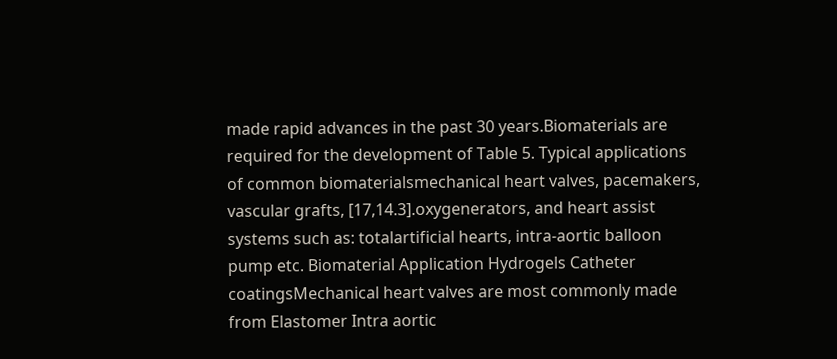made rapid advances in the past 30 years.Biomaterials are required for the development of Table 5. Typical applications of common biomaterialsmechanical heart valves, pacemakers, vascular grafts, [17,14.3].oxygenerators, and heart assist systems such as: totalartificial hearts, intra-aortic balloon pump etc. Biomaterial Application Hydrogels Catheter coatingsMechanical heart valves are most commonly made from Elastomer Intra aortic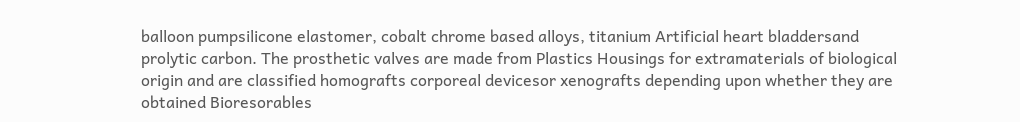balloon pumpsilicone elastomer, cobalt chrome based alloys, titanium Artificial heart bladdersand prolytic carbon. The prosthetic valves are made from Plastics Housings for extramaterials of biological origin and are classified homografts corporeal devicesor xenografts depending upon whether they are obtained Bioresorables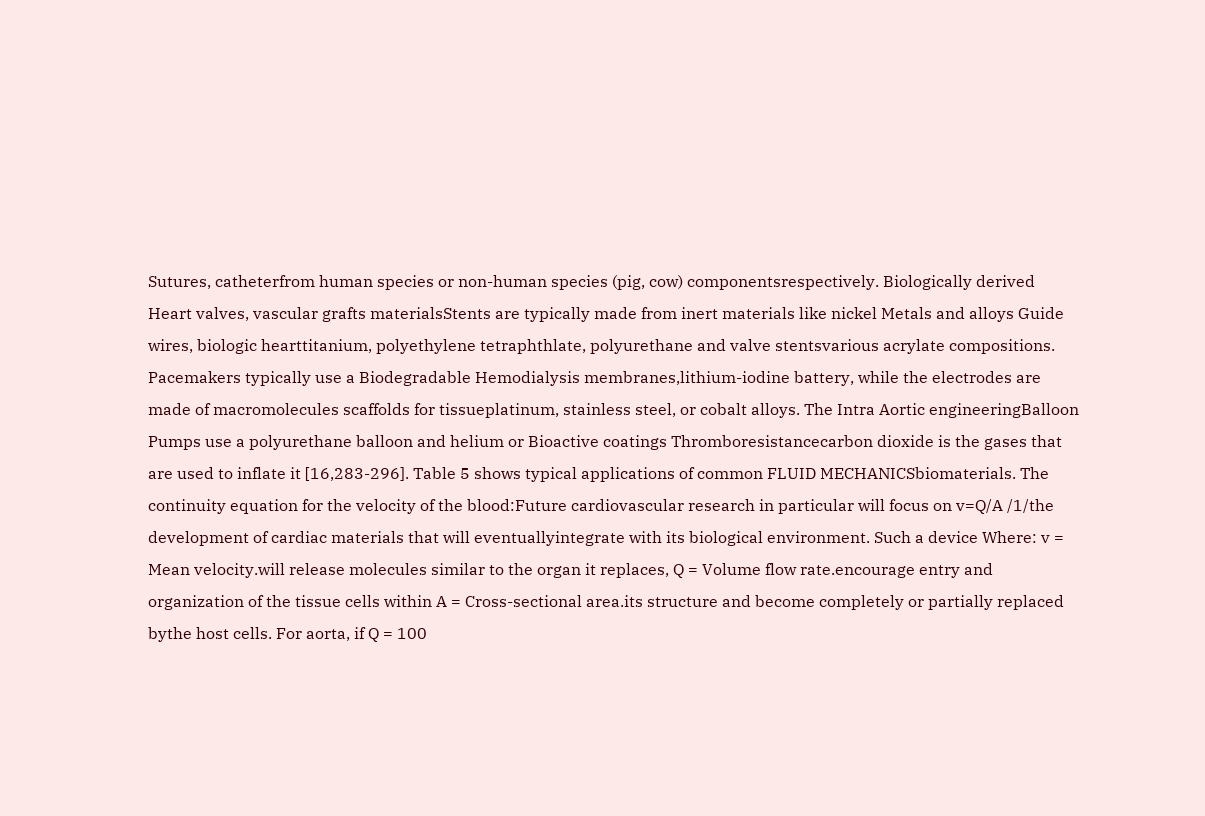Sutures, catheterfrom human species or non-human species (pig, cow) componentsrespectively. Biologically derived Heart valves, vascular grafts materialsStents are typically made from inert materials like nickel Metals and alloys Guide wires, biologic hearttitanium, polyethylene tetraphthlate, polyurethane and valve stentsvarious acrylate compositions. Pacemakers typically use a Biodegradable Hemodialysis membranes,lithium-iodine battery, while the electrodes are made of macromolecules scaffolds for tissueplatinum, stainless steel, or cobalt alloys. The Intra Aortic engineeringBalloon Pumps use a polyurethane balloon and helium or Bioactive coatings Thromboresistancecarbon dioxide is the gases that are used to inflate it [16,283-296]. Table 5 shows typical applications of common FLUID MECHANICSbiomaterials. The continuity equation for the velocity of the blood:Future cardiovascular research in particular will focus on v=Q/A /1/the development of cardiac materials that will eventuallyintegrate with its biological environment. Such a device Where: v = Mean velocity.will release molecules similar to the organ it replaces, Q = Volume flow rate.encourage entry and organization of the tissue cells within A = Cross-sectional area.its structure and become completely or partially replaced bythe host cells. For aorta, if Q = 100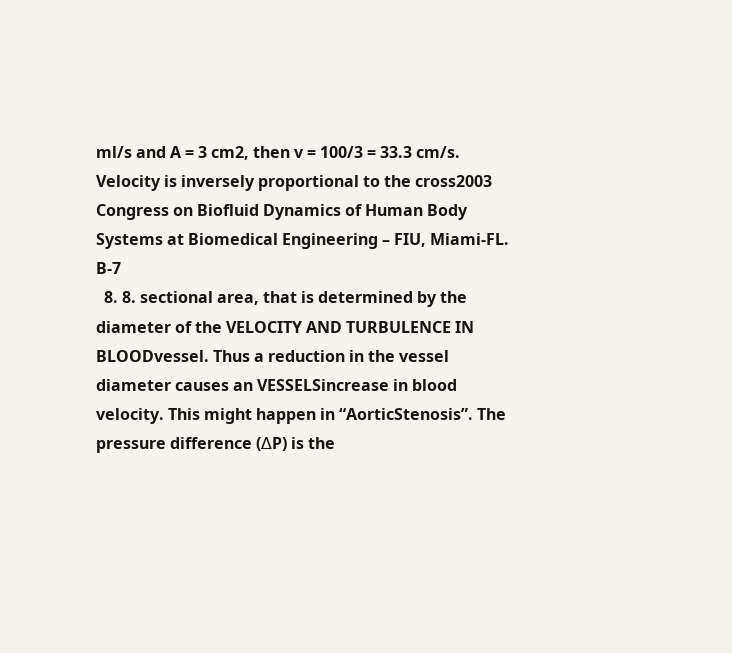ml/s and A = 3 cm2, then v = 100/3 = 33.3 cm/s. Velocity is inversely proportional to the cross2003 Congress on Biofluid Dynamics of Human Body Systems at Biomedical Engineering – FIU, Miami-FL. B-7
  8. 8. sectional area, that is determined by the diameter of the VELOCITY AND TURBULENCE IN BLOODvessel. Thus a reduction in the vessel diameter causes an VESSELSincrease in blood velocity. This might happen in “AorticStenosis”. The pressure difference (∆P) is the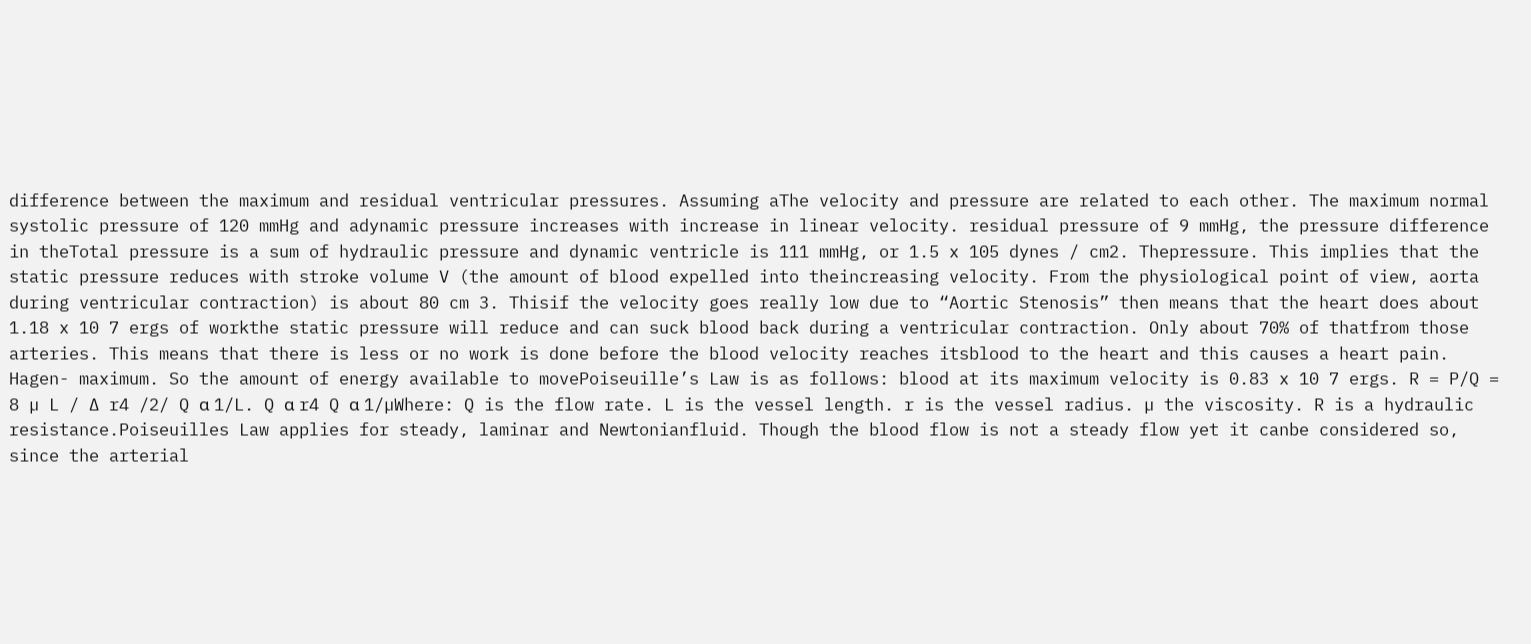difference between the maximum and residual ventricular pressures. Assuming aThe velocity and pressure are related to each other. The maximum normal systolic pressure of 120 mmHg and adynamic pressure increases with increase in linear velocity. residual pressure of 9 mmHg, the pressure difference in theTotal pressure is a sum of hydraulic pressure and dynamic ventricle is 111 mmHg, or 1.5 x 105 dynes / cm2. Thepressure. This implies that the static pressure reduces with stroke volume V (the amount of blood expelled into theincreasing velocity. From the physiological point of view, aorta during ventricular contraction) is about 80 cm 3. Thisif the velocity goes really low due to “Aortic Stenosis” then means that the heart does about 1.18 x 10 7 ergs of workthe static pressure will reduce and can suck blood back during a ventricular contraction. Only about 70% of thatfrom those arteries. This means that there is less or no work is done before the blood velocity reaches itsblood to the heart and this causes a heart pain. Hagen- maximum. So the amount of energy available to movePoiseuille’s Law is as follows: blood at its maximum velocity is 0.83 x 10 7 ergs. R = P/Q = 8 µ L / ∆ r4 /2/ Q α 1/L. Q α r4 Q α 1/µWhere: Q is the flow rate. L is the vessel length. r is the vessel radius. µ the viscosity. R is a hydraulic resistance.Poiseuilles Law applies for steady, laminar and Newtonianfluid. Though the blood flow is not a steady flow yet it canbe considered so, since the arterial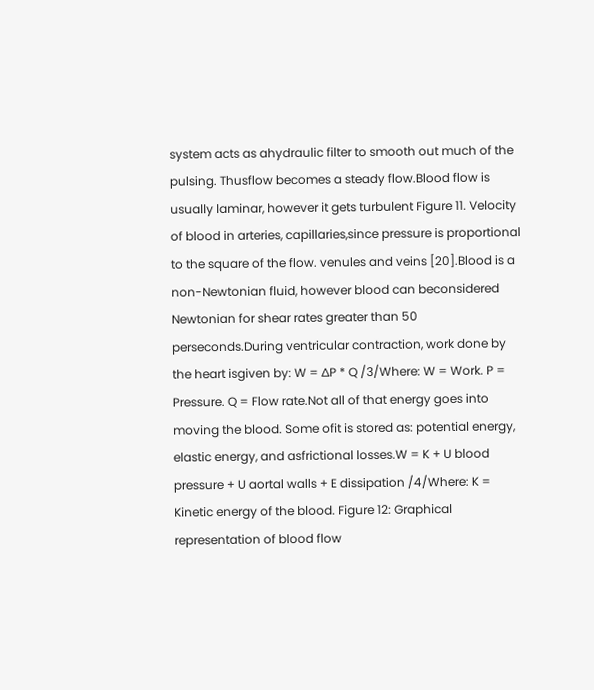system acts as ahydraulic filter to smooth out much of the pulsing. Thusflow becomes a steady flow.Blood flow is usually laminar, however it gets turbulent Figure 11. Velocity of blood in arteries, capillaries,since pressure is proportional to the square of the flow. venules and veins [20].Blood is a non-Newtonian fluid, however blood can beconsidered Newtonian for shear rates greater than 50 perseconds.During ventricular contraction, work done by the heart isgiven by: W = ∆P * Q /3/Where: W = Work. P = Pressure. Q = Flow rate.Not all of that energy goes into moving the blood. Some ofit is stored as: potential energy, elastic energy, and asfrictional losses.W = K + U blood pressure + U aortal walls + E dissipation /4/Where: K = Kinetic energy of the blood. Figure 12: Graphical representation of blood flow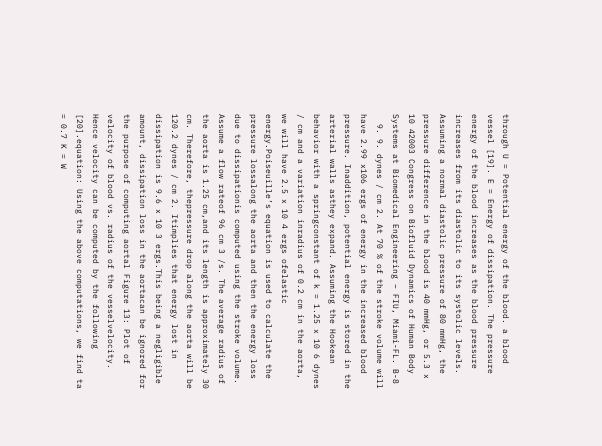through U = Potential energy of the blood. a blood vessel [19]. E = Energy of dissipation. The pressure energy of the blood increases as the blood pressure increases from its diastolic to its systolic levels. Assuming a normal diastolic pressure of 80 mmHg, the pressure difference in the blood is 40 mmHg, or 5.3 x 10 42003 Congress on Biofluid Dynamics of Human Body Systems at Biomedical Engineering – FIU, Miami-FL. B-8
  9. 9. dynes / cm 2. At 70 % of the stroke volume will have 2.99 x106 ergs of energy in the increased blood pressure. Inaddition, potential energy is stored in the arterial walls asthey expand. Assuming the Hookean behavior with a springconstant of k = 1.25 x 10 6 dynes / cm and a variation inradius of 0.2 cm in the aorta, we will have 2.5 x 10 4 ergs ofelastic energy.Poiseuille’s equation is used to calculate the pressure lossalong the aorta and then the energy loss due to dissipationis computed using the stroke volume. Assume a flow rateof 96 cm 3 /s. The average radius of the aorta is 1.25 cm,and its length is approximately 30 cm. Therefore, thepressure drop along the aorta will be 120.2 dynes / cm 2. Itimplies that energy lost in dissipation is 9.6 x 10 3 ergs.This being a negligible amount, dissipation loss in the aortacan be ignored for the purpose of computing aortal Figure 13: Plot of velocity of blood vs. radius of the vesselvelocity. Hence velocity can be computed by the following [20].equation: Using the above computations, we find ta = 0.7 K = W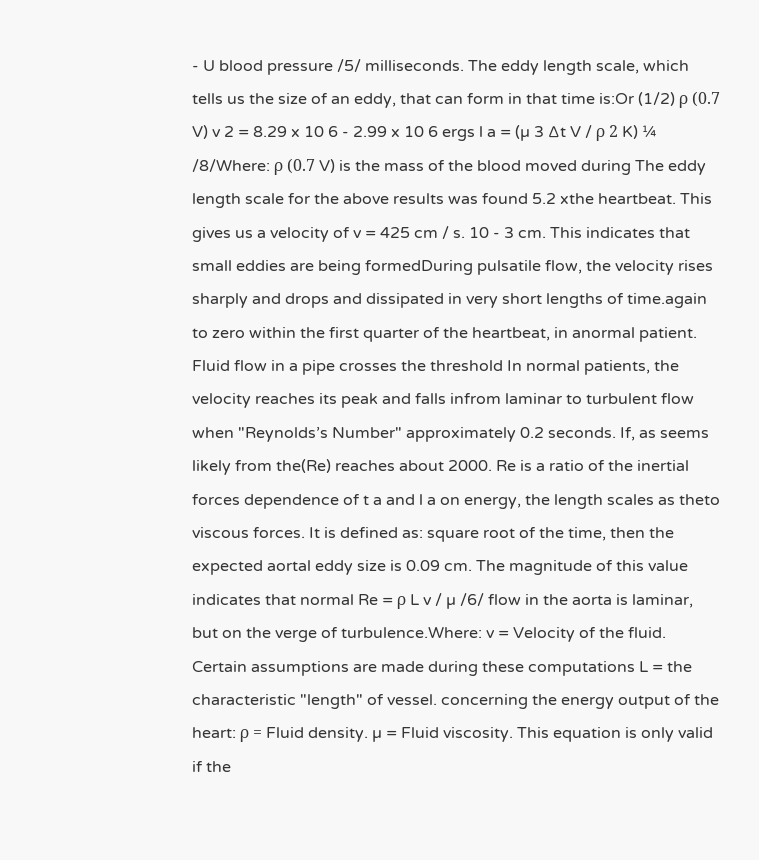- U blood pressure /5/ milliseconds. The eddy length scale, which tells us the size of an eddy, that can form in that time is:Or (1/2) ρ (0.7 V) v 2 = 8.29 x 10 6 - 2.99 x 10 6 ergs l a = (µ 3 ∆t V / ρ 2 K) ¼ /8/Where: ρ (0.7 V) is the mass of the blood moved during The eddy length scale for the above results was found 5.2 xthe heartbeat. This gives us a velocity of v = 425 cm / s. 10 - 3 cm. This indicates that small eddies are being formedDuring pulsatile flow, the velocity rises sharply and drops and dissipated in very short lengths of time.again to zero within the first quarter of the heartbeat, in anormal patient. Fluid flow in a pipe crosses the threshold In normal patients, the velocity reaches its peak and falls infrom laminar to turbulent flow when "Reynolds’s Number" approximately 0.2 seconds. If, as seems likely from the(Re) reaches about 2000. Re is a ratio of the inertial forces dependence of t a and l a on energy, the length scales as theto viscous forces. It is defined as: square root of the time, then the expected aortal eddy size is 0.09 cm. The magnitude of this value indicates that normal Re = ρ L v / µ /6/ flow in the aorta is laminar, but on the verge of turbulence.Where: v = Velocity of the fluid. Certain assumptions are made during these computations L = the characteristic "length" of vessel. concerning the energy output of the heart: ρ = Fluid density. µ = Fluid viscosity. This equation is only valid if the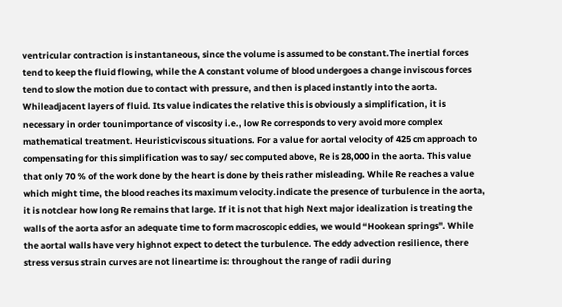ventricular contraction is instantaneous, since the volume is assumed to be constant.The inertial forces tend to keep the fluid flowing, while the A constant volume of blood undergoes a change inviscous forces tend to slow the motion due to contact with pressure, and then is placed instantly into the aorta. Whileadjacent layers of fluid. Its value indicates the relative this is obviously a simplification, it is necessary in order tounimportance of viscosity i.e., low Re corresponds to very avoid more complex mathematical treatment. Heuristicviscous situations. For a value for aortal velocity of 425 cm approach to compensating for this simplification was to say/ sec computed above, Re is 28,000 in the aorta. This value that only 70 % of the work done by the heart is done by theis rather misleading. While Re reaches a value which might time, the blood reaches its maximum velocity.indicate the presence of turbulence in the aorta, it is notclear how long Re remains that large. If it is not that high Next major idealization is treating the walls of the aorta asfor an adequate time to form macroscopic eddies, we would “Hookean springs". While the aortal walls have very highnot expect to detect the turbulence. The eddy advection resilience, there stress versus strain curves are not lineartime is: throughout the range of radii during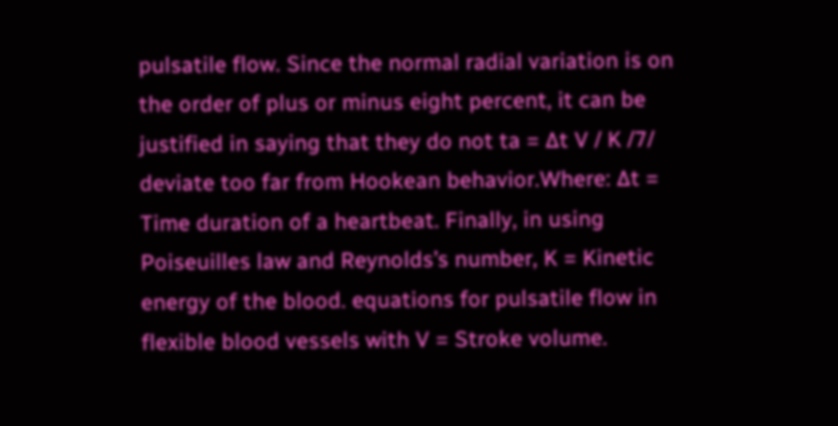pulsatile flow. Since the normal radial variation is on the order of plus or minus eight percent, it can be justified in saying that they do not ta = ∆t V / K /7/ deviate too far from Hookean behavior.Where: ∆t = Time duration of a heartbeat. Finally, in using Poiseuilles law and Reynolds’s number, K = Kinetic energy of the blood. equations for pulsatile flow in flexible blood vessels with V = Stroke volume.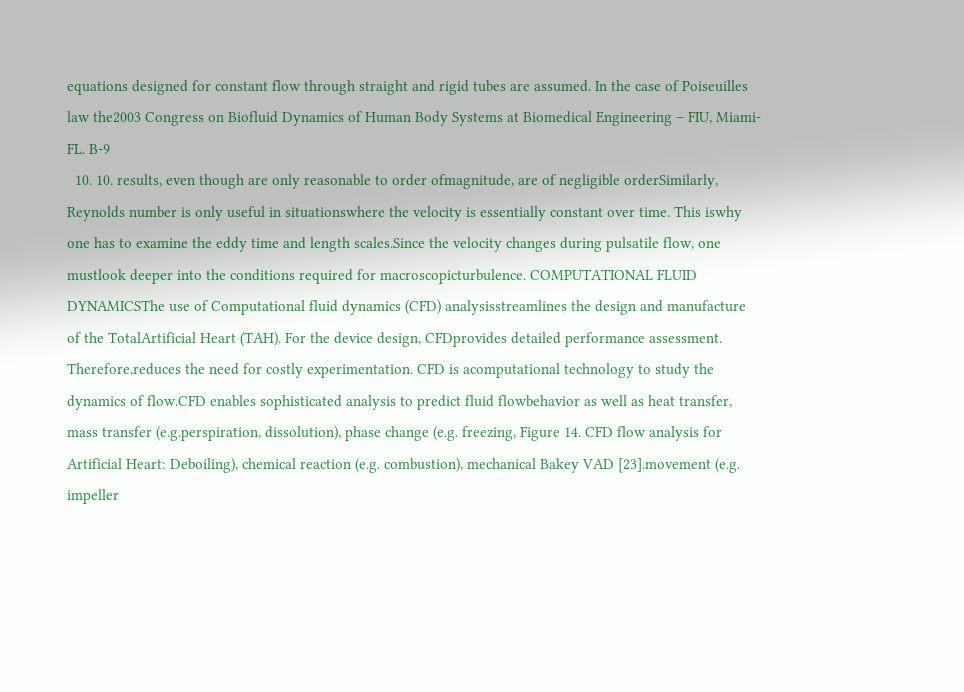equations designed for constant flow through straight and rigid tubes are assumed. In the case of Poiseuilles law the2003 Congress on Biofluid Dynamics of Human Body Systems at Biomedical Engineering – FIU, Miami-FL. B-9
  10. 10. results, even though are only reasonable to order ofmagnitude, are of negligible orderSimilarly, Reynolds number is only useful in situationswhere the velocity is essentially constant over time. This iswhy one has to examine the eddy time and length scales.Since the velocity changes during pulsatile flow, one mustlook deeper into the conditions required for macroscopicturbulence. COMPUTATIONAL FLUID DYNAMICSThe use of Computational fluid dynamics (CFD) analysisstreamlines the design and manufacture of the TotalArtificial Heart (TAH). For the device design, CFDprovides detailed performance assessment. Therefore,reduces the need for costly experimentation. CFD is acomputational technology to study the dynamics of flow.CFD enables sophisticated analysis to predict fluid flowbehavior as well as heat transfer, mass transfer (e.g.perspiration, dissolution), phase change (e.g. freezing, Figure 14. CFD flow analysis for Artificial Heart: Deboiling), chemical reaction (e.g. combustion), mechanical Bakey VAD [23].movement (e.g. impeller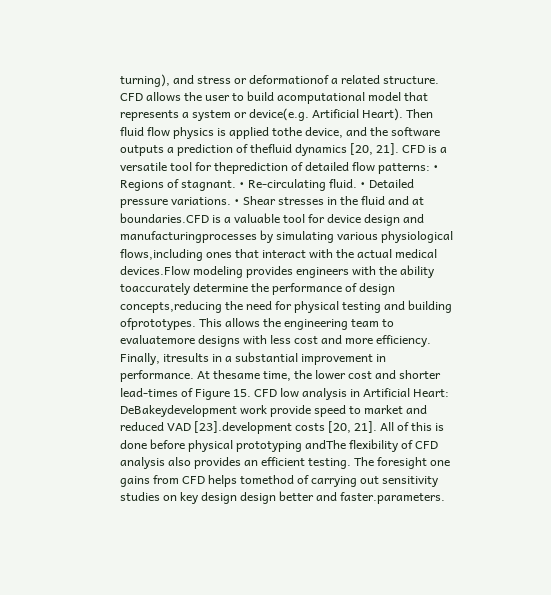turning), and stress or deformationof a related structure. CFD allows the user to build acomputational model that represents a system or device(e.g. Artificial Heart). Then fluid flow physics is applied tothe device, and the software outputs a prediction of thefluid dynamics [20, 21]. CFD is a versatile tool for theprediction of detailed flow patterns: • Regions of stagnant. • Re-circulating fluid. • Detailed pressure variations. • Shear stresses in the fluid and at boundaries.CFD is a valuable tool for device design and manufacturingprocesses by simulating various physiological flows,including ones that interact with the actual medical devices.Flow modeling provides engineers with the ability toaccurately determine the performance of design concepts,reducing the need for physical testing and building ofprototypes. This allows the engineering team to evaluatemore designs with less cost and more efficiency. Finally, itresults in a substantial improvement in performance. At thesame time, the lower cost and shorter lead-times of Figure 15. CFD low analysis in Artificial Heart: DeBakeydevelopment work provide speed to market and reduced VAD [23].development costs [20, 21]. All of this is done before physical prototyping andThe flexibility of CFD analysis also provides an efficient testing. The foresight one gains from CFD helps tomethod of carrying out sensitivity studies on key design design better and faster.parameters.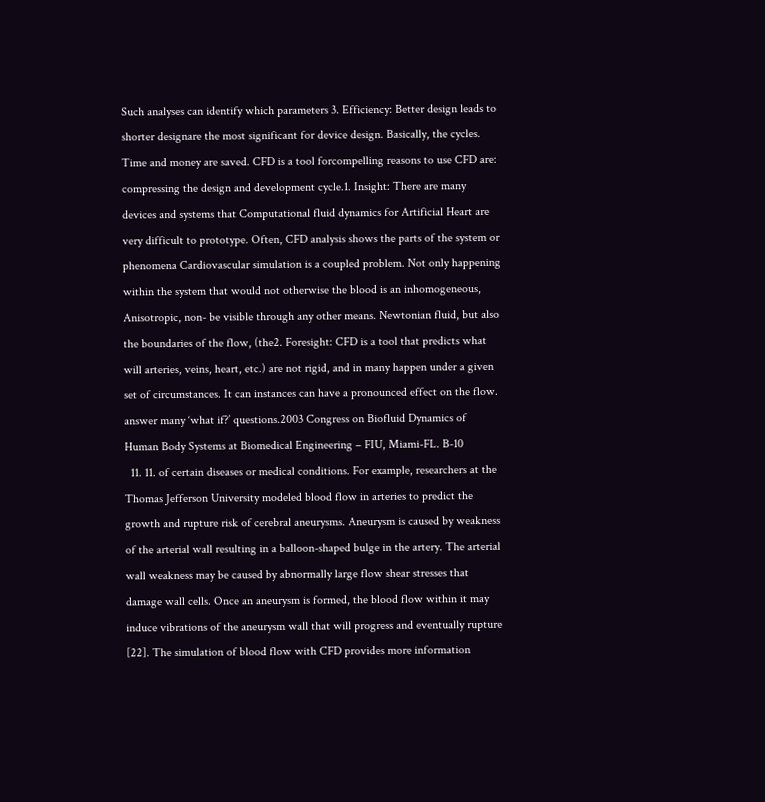Such analyses can identify which parameters 3. Efficiency: Better design leads to shorter designare the most significant for device design. Basically, the cycles. Time and money are saved. CFD is a tool forcompelling reasons to use CFD are: compressing the design and development cycle.1. Insight: There are many devices and systems that Computational fluid dynamics for Artificial Heart are very difficult to prototype. Often, CFD analysis shows the parts of the system or phenomena Cardiovascular simulation is a coupled problem. Not only happening within the system that would not otherwise the blood is an inhomogeneous, Anisotropic, non- be visible through any other means. Newtonian fluid, but also the boundaries of the flow, (the2. Foresight: CFD is a tool that predicts what will arteries, veins, heart, etc.) are not rigid, and in many happen under a given set of circumstances. It can instances can have a pronounced effect on the flow. answer many ‘what if?’ questions.2003 Congress on Biofluid Dynamics of Human Body Systems at Biomedical Engineering – FIU, Miami-FL. B-10
  11. 11. of certain diseases or medical conditions. For example, researchers at the Thomas Jefferson University modeled blood flow in arteries to predict the growth and rupture risk of cerebral aneurysms. Aneurysm is caused by weakness of the arterial wall resulting in a balloon-shaped bulge in the artery. The arterial wall weakness may be caused by abnormally large flow shear stresses that damage wall cells. Once an aneurysm is formed, the blood flow within it may induce vibrations of the aneurysm wall that will progress and eventually rupture [22]. The simulation of blood flow with CFD provides more information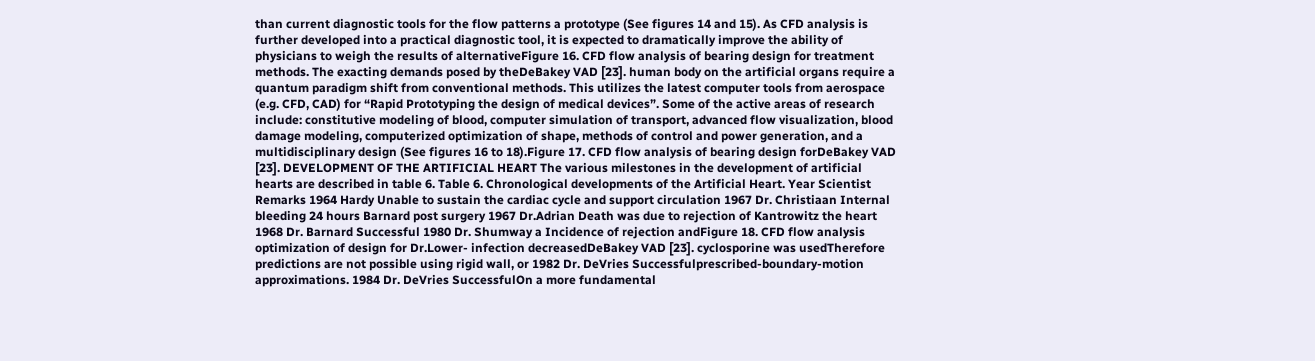than current diagnostic tools for the flow patterns a prototype (See figures 14 and 15). As CFD analysis is further developed into a practical diagnostic tool, it is expected to dramatically improve the ability of physicians to weigh the results of alternativeFigure 16. CFD flow analysis of bearing design for treatment methods. The exacting demands posed by theDeBakey VAD [23]. human body on the artificial organs require a quantum paradigm shift from conventional methods. This utilizes the latest computer tools from aerospace (e.g. CFD, CAD) for “Rapid Prototyping the design of medical devices”. Some of the active areas of research include: constitutive modeling of blood, computer simulation of transport, advanced flow visualization, blood damage modeling, computerized optimization of shape, methods of control and power generation, and a multidisciplinary design (See figures 16 to 18).Figure 17. CFD flow analysis of bearing design forDeBakey VAD [23]. DEVELOPMENT OF THE ARTIFICIAL HEART The various milestones in the development of artificial hearts are described in table 6. Table 6. Chronological developments of the Artificial Heart. Year Scientist Remarks 1964 Hardy Unable to sustain the cardiac cycle and support circulation 1967 Dr. Christiaan Internal bleeding 24 hours Barnard post surgery 1967 Dr.Adrian Death was due to rejection of Kantrowitz the heart 1968 Dr. Barnard Successful 1980 Dr. Shumway a Incidence of rejection andFigure 18. CFD flow analysis optimization of design for Dr.Lower- infection decreasedDeBakey VAD [23]. cyclosporine was usedTherefore predictions are not possible using rigid wall, or 1982 Dr. DeVries Successfulprescribed-boundary-motion approximations. 1984 Dr. DeVries SuccessfulOn a more fundamental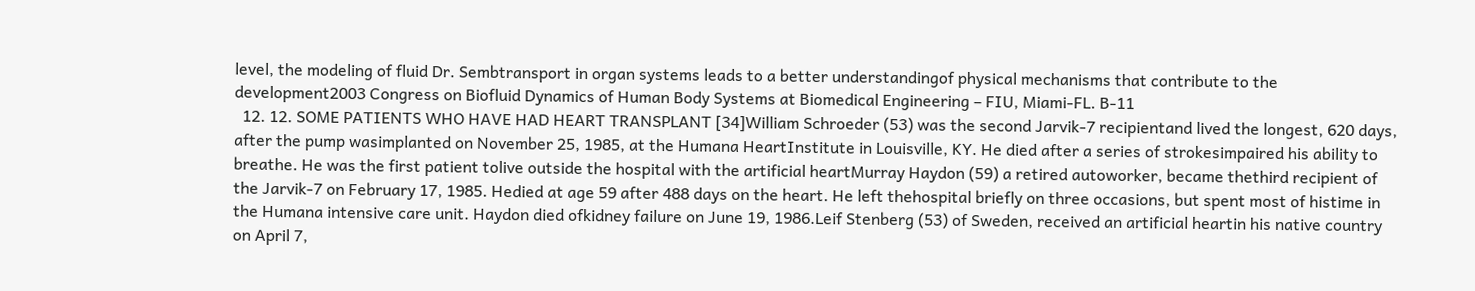level, the modeling of fluid Dr. Sembtransport in organ systems leads to a better understandingof physical mechanisms that contribute to the development2003 Congress on Biofluid Dynamics of Human Body Systems at Biomedical Engineering – FIU, Miami-FL. B-11
  12. 12. SOME PATIENTS WHO HAVE HAD HEART TRANSPLANT [34]William Schroeder (53) was the second Jarvik-7 recipientand lived the longest, 620 days, after the pump wasimplanted on November 25, 1985, at the Humana HeartInstitute in Louisville, KY. He died after a series of strokesimpaired his ability to breathe. He was the first patient tolive outside the hospital with the artificial heartMurray Haydon (59) a retired autoworker, became thethird recipient of the Jarvik-7 on February 17, 1985. Hedied at age 59 after 488 days on the heart. He left thehospital briefly on three occasions, but spent most of histime in the Humana intensive care unit. Haydon died ofkidney failure on June 19, 1986.Leif Stenberg (53) of Sweden, received an artificial heartin his native country on April 7,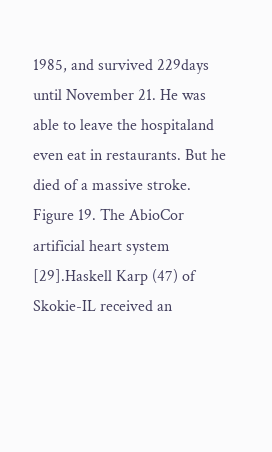1985, and survived 229days until November 21. He was able to leave the hospitaland even eat in restaurants. But he died of a massive stroke. Figure 19. The AbioCor artificial heart system [29].Haskell Karp (47) of Skokie-IL received an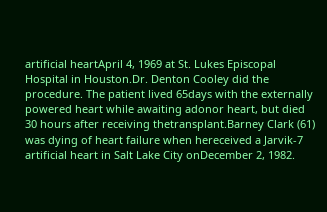artificial heartApril 4, 1969 at St. Lukes Episcopal Hospital in Houston.Dr. Denton Cooley did the procedure. The patient lived 65days with the externally powered heart while awaiting adonor heart, but died 30 hours after receiving thetransplant.Barney Clark (61) was dying of heart failure when hereceived a Jarvik-7 artificial heart in Salt Lake City onDecember 2, 1982.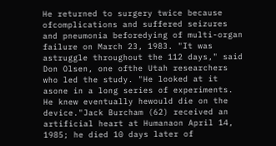He returned to surgery twice because ofcomplications and suffered seizures and pneumonia beforedying of multi-organ failure on March 23, 1983. "It was astruggle throughout the 112 days," said Don Olsen, one ofthe Utah researchers who led the study. "He looked at it asone in a long series of experiments. He knew eventually hewould die on the device."Jack Burcham (62) received an artificial heart at Humanaon April 14, 1985; he died 10 days later of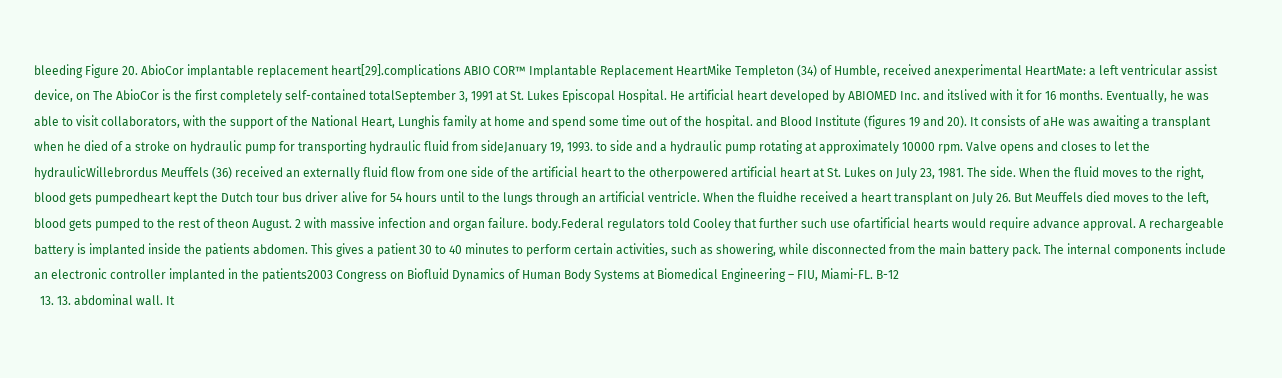bleeding Figure 20. AbioCor implantable replacement heart[29].complications ABIO COR™ Implantable Replacement HeartMike Templeton (34) of Humble, received anexperimental HeartMate: a left ventricular assist device, on The AbioCor is the first completely self-contained totalSeptember 3, 1991 at St. Lukes Episcopal Hospital. He artificial heart developed by ABIOMED Inc. and itslived with it for 16 months. Eventually, he was able to visit collaborators, with the support of the National Heart, Lunghis family at home and spend some time out of the hospital. and Blood Institute (figures 19 and 20). It consists of aHe was awaiting a transplant when he died of a stroke on hydraulic pump for transporting hydraulic fluid from sideJanuary 19, 1993. to side and a hydraulic pump rotating at approximately 10000 rpm. Valve opens and closes to let the hydraulicWillebrordus Meuffels (36) received an externally fluid flow from one side of the artificial heart to the otherpowered artificial heart at St. Lukes on July 23, 1981. The side. When the fluid moves to the right, blood gets pumpedheart kept the Dutch tour bus driver alive for 54 hours until to the lungs through an artificial ventricle. When the fluidhe received a heart transplant on July 26. But Meuffels died moves to the left, blood gets pumped to the rest of theon August. 2 with massive infection and organ failure. body.Federal regulators told Cooley that further such use ofartificial hearts would require advance approval. A rechargeable battery is implanted inside the patients abdomen. This gives a patient 30 to 40 minutes to perform certain activities, such as showering, while disconnected from the main battery pack. The internal components include an electronic controller implanted in the patients2003 Congress on Biofluid Dynamics of Human Body Systems at Biomedical Engineering – FIU, Miami-FL. B-12
  13. 13. abdominal wall. It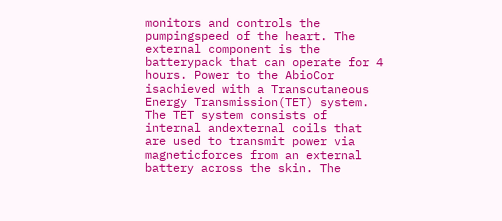monitors and controls the pumpingspeed of the heart. The external component is the batterypack that can operate for 4 hours. Power to the AbioCor isachieved with a Transcutaneous Energy Transmission(TET) system. The TET system consists of internal andexternal coils that are used to transmit power via magneticforces from an external battery across the skin. The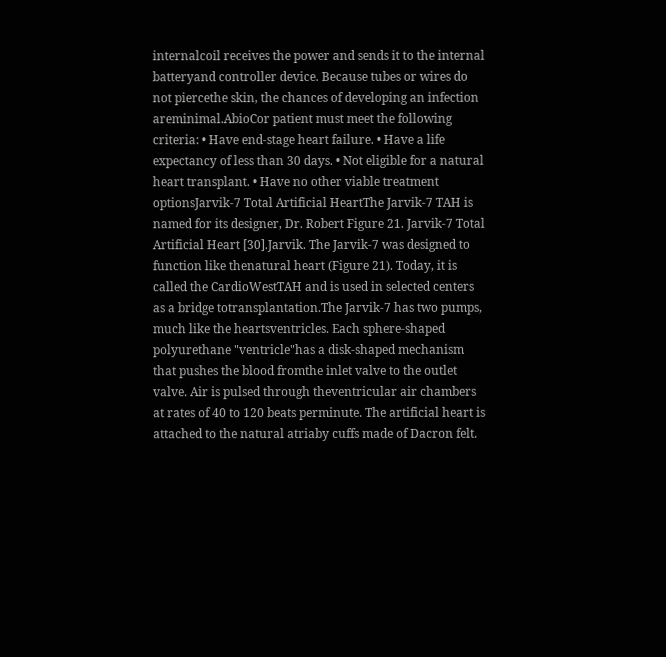internalcoil receives the power and sends it to the internal batteryand controller device. Because tubes or wires do not piercethe skin, the chances of developing an infection areminimal.AbioCor patient must meet the following criteria: • Have end-stage heart failure. • Have a life expectancy of less than 30 days. • Not eligible for a natural heart transplant. • Have no other viable treatment optionsJarvik-7 Total Artificial HeartThe Jarvik-7 TAH is named for its designer, Dr. Robert Figure 21. Jarvik-7 Total Artificial Heart [30].Jarvik. The Jarvik-7 was designed to function like thenatural heart (Figure 21). Today, it is called the CardioWestTAH and is used in selected centers as a bridge totransplantation.The Jarvik-7 has two pumps, much like the heartsventricles. Each sphere-shaped polyurethane "ventricle"has a disk-shaped mechanism that pushes the blood fromthe inlet valve to the outlet valve. Air is pulsed through theventricular air chambers at rates of 40 to 120 beats perminute. The artificial heart is attached to the natural atriaby cuffs made of Dacron felt.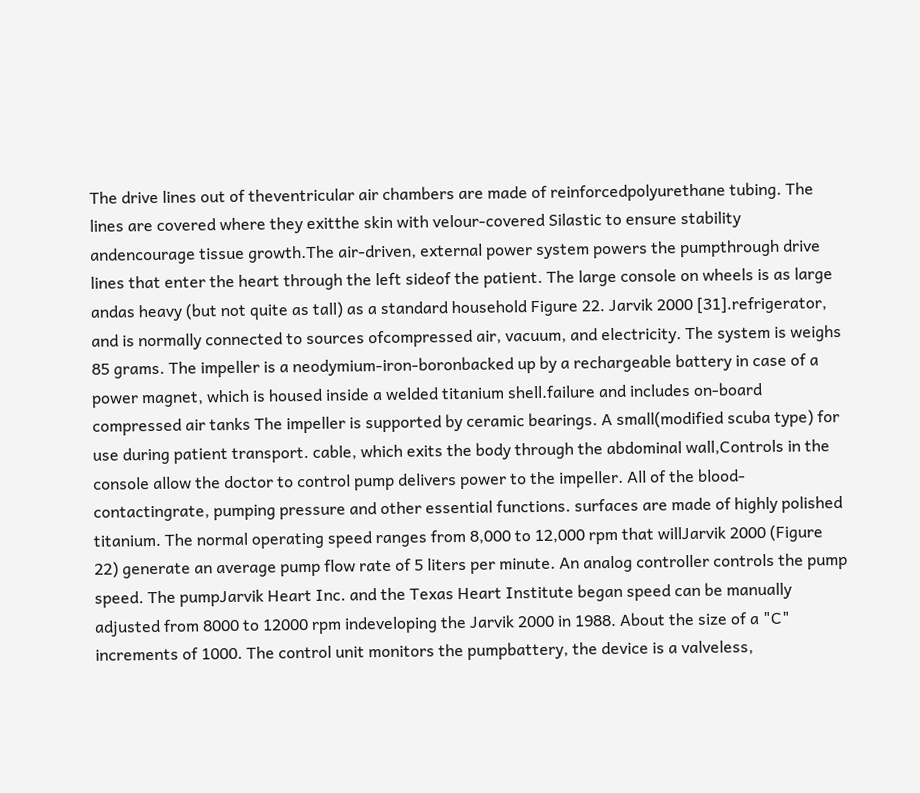The drive lines out of theventricular air chambers are made of reinforcedpolyurethane tubing. The lines are covered where they exitthe skin with velour-covered Silastic to ensure stability andencourage tissue growth.The air-driven, external power system powers the pumpthrough drive lines that enter the heart through the left sideof the patient. The large console on wheels is as large andas heavy (but not quite as tall) as a standard household Figure 22. Jarvik 2000 [31].refrigerator, and is normally connected to sources ofcompressed air, vacuum, and electricity. The system is weighs 85 grams. The impeller is a neodymium-iron-boronbacked up by a rechargeable battery in case of a power magnet, which is housed inside a welded titanium shell.failure and includes on-board compressed air tanks The impeller is supported by ceramic bearings. A small(modified scuba type) for use during patient transport. cable, which exits the body through the abdominal wall,Controls in the console allow the doctor to control pump delivers power to the impeller. All of the blood-contactingrate, pumping pressure and other essential functions. surfaces are made of highly polished titanium. The normal operating speed ranges from 8,000 to 12,000 rpm that willJarvik 2000 (Figure 22) generate an average pump flow rate of 5 liters per minute. An analog controller controls the pump speed. The pumpJarvik Heart Inc. and the Texas Heart Institute began speed can be manually adjusted from 8000 to 12000 rpm indeveloping the Jarvik 2000 in 1988. About the size of a "C" increments of 1000. The control unit monitors the pumpbattery, the device is a valveless,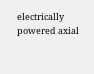electrically powered axial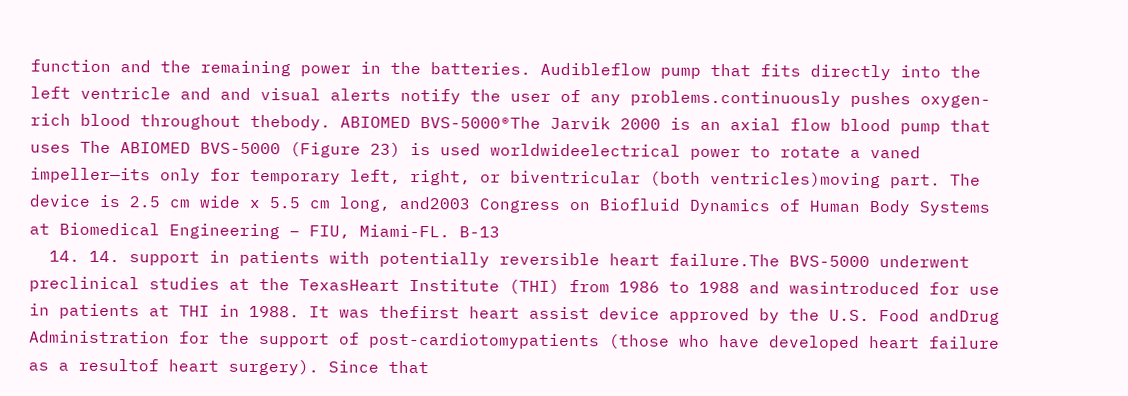function and the remaining power in the batteries. Audibleflow pump that fits directly into the left ventricle and and visual alerts notify the user of any problems.continuously pushes oxygen-rich blood throughout thebody. ABIOMED BVS-5000®The Jarvik 2000 is an axial flow blood pump that uses The ABIOMED BVS-5000 (Figure 23) is used worldwideelectrical power to rotate a vaned impeller—its only for temporary left, right, or biventricular (both ventricles)moving part. The device is 2.5 cm wide x 5.5 cm long, and2003 Congress on Biofluid Dynamics of Human Body Systems at Biomedical Engineering – FIU, Miami-FL. B-13
  14. 14. support in patients with potentially reversible heart failure.The BVS-5000 underwent preclinical studies at the TexasHeart Institute (THI) from 1986 to 1988 and wasintroduced for use in patients at THI in 1988. It was thefirst heart assist device approved by the U.S. Food andDrug Administration for the support of post-cardiotomypatients (those who have developed heart failure as a resultof heart surgery). Since that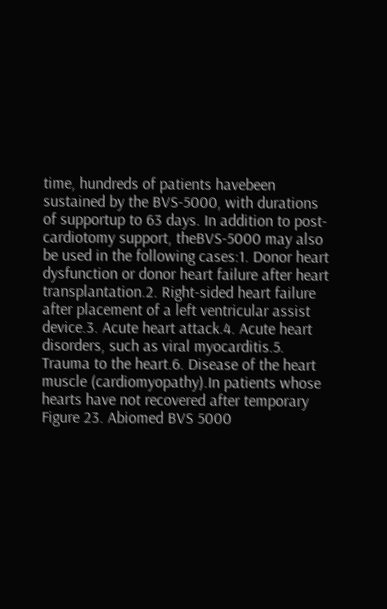time, hundreds of patients havebeen sustained by the BVS-5000, with durations of supportup to 63 days. In addition to post-cardiotomy support, theBVS-5000 may also be used in the following cases:1. Donor heart dysfunction or donor heart failure after heart transplantation.2. Right-sided heart failure after placement of a left ventricular assist device.3. Acute heart attack.4. Acute heart disorders, such as viral myocarditis.5. Trauma to the heart.6. Disease of the heart muscle (cardiomyopathy).In patients whose hearts have not recovered after temporary Figure 23. Abiomed BVS 5000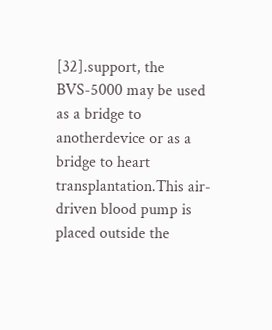[32].support, the BVS-5000 may be used as a bridge to anotherdevice or as a bridge to heart transplantation.This air-driven blood pump is placed outside the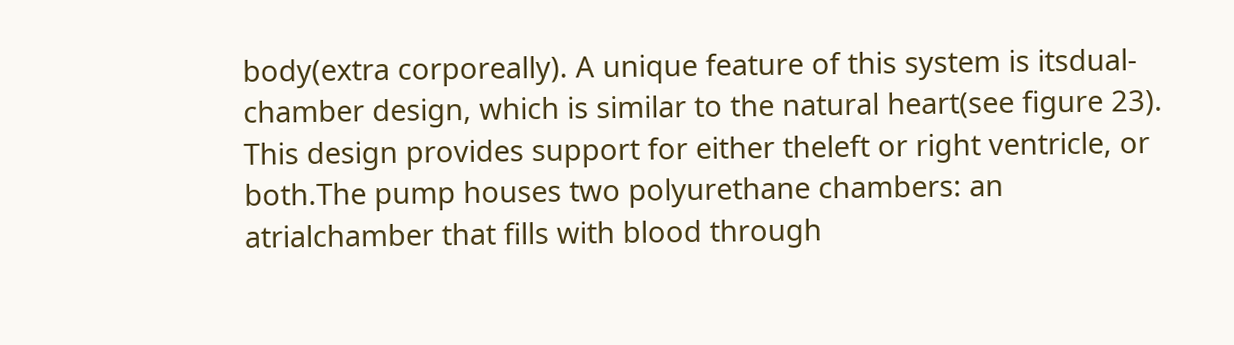body(extra corporeally). A unique feature of this system is itsdual-chamber design, which is similar to the natural heart(see figure 23). This design provides support for either theleft or right ventricle, or both.The pump houses two polyurethane chambers: an atrialchamber that fills with blood through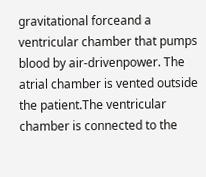gravitational forceand a ventricular chamber that pumps blood by air-drivenpower. The atrial chamber is vented outside the patient.The ventricular chamber is connected to the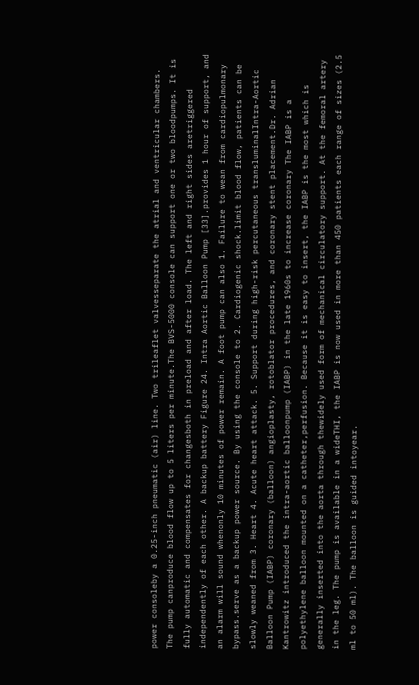power consoleby a 0.25-inch pneumatic (air) line. Two trileaflet valvesseparate the atrial and ventricular chambers. The pump canproduce blood flow up to 5 liters per minute.The BVS-5000 console can support one or two bloodpumps. It is fully automatic and compensates for changesboth in preload and after load. The left and right sides aretriggered independently of each other. A backup battery Figure 24. Intra Aortic Balloon Pump [33].provides 1 hour of support, and an alarm will sound whenonly 10 minutes of power remain. A foot pump can also 1. Failure to wean from cardiopulmonary bypass.serve as a backup power source. By using the console to 2. Cardiogenic shock.limit blood flow, patients can be slowly weaned from 3. Heart 4. Acute heart attack. 5. Support during high-risk percutaneous transluminalIntra-Aortic Balloon Pump (IABP) coronary (balloon) angioplasty, rotoblator procedures, and coronary stent placement.Dr. Adrian Kantrowitz introduced the intra-aortic balloonpump (IABP) in the late 1960s to increase coronary The IABP is a polyethylene balloon mounted on a catheter,perfusion. Because it is easy to insert, the IABP is the most which is generally inserted into the aorta through thewidely used form of mechanical circulatory support. At the femoral artery in the leg. The pump is available in a wideTHI, the IABP is now used in more than 450 patients each range of sizes (2.5 ml to 50 ml). The balloon is guided intoyear.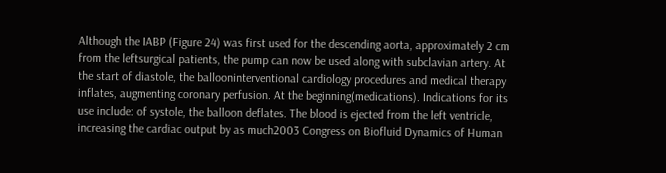Although the IABP (Figure 24) was first used for the descending aorta, approximately 2 cm from the leftsurgical patients, the pump can now be used along with subclavian artery. At the start of diastole, the ballooninterventional cardiology procedures and medical therapy inflates, augmenting coronary perfusion. At the beginning(medications). Indications for its use include: of systole, the balloon deflates. The blood is ejected from the left ventricle, increasing the cardiac output by as much2003 Congress on Biofluid Dynamics of Human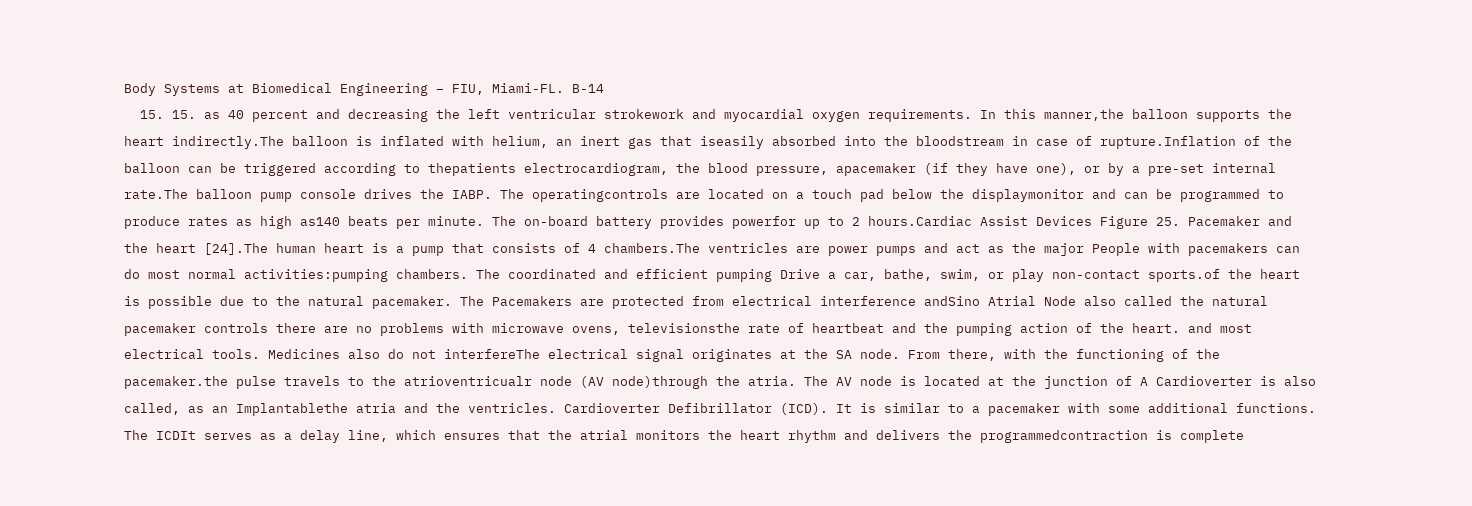Body Systems at Biomedical Engineering – FIU, Miami-FL. B-14
  15. 15. as 40 percent and decreasing the left ventricular strokework and myocardial oxygen requirements. In this manner,the balloon supports the heart indirectly.The balloon is inflated with helium, an inert gas that iseasily absorbed into the bloodstream in case of rupture.Inflation of the balloon can be triggered according to thepatients electrocardiogram, the blood pressure, apacemaker (if they have one), or by a pre-set internal rate.The balloon pump console drives the IABP. The operatingcontrols are located on a touch pad below the displaymonitor and can be programmed to produce rates as high as140 beats per minute. The on-board battery provides powerfor up to 2 hours.Cardiac Assist Devices Figure 25. Pacemaker and the heart [24].The human heart is a pump that consists of 4 chambers.The ventricles are power pumps and act as the major People with pacemakers can do most normal activities:pumping chambers. The coordinated and efficient pumping Drive a car, bathe, swim, or play non-contact sports.of the heart is possible due to the natural pacemaker. The Pacemakers are protected from electrical interference andSino Atrial Node also called the natural pacemaker controls there are no problems with microwave ovens, televisionsthe rate of heartbeat and the pumping action of the heart. and most electrical tools. Medicines also do not interfereThe electrical signal originates at the SA node. From there, with the functioning of the pacemaker.the pulse travels to the atrioventricualr node (AV node)through the atria. The AV node is located at the junction of A Cardioverter is also called, as an Implantablethe atria and the ventricles. Cardioverter Defibrillator (ICD). It is similar to a pacemaker with some additional functions. The ICDIt serves as a delay line, which ensures that the atrial monitors the heart rhythm and delivers the programmedcontraction is complete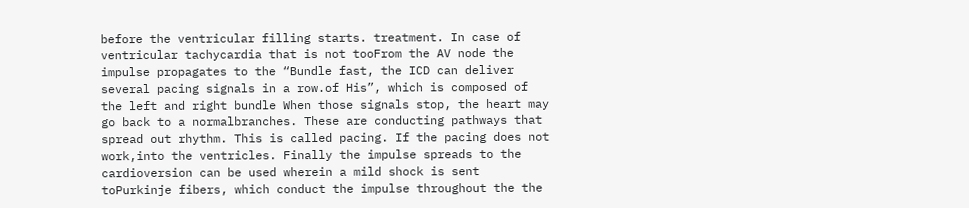before the ventricular filling starts. treatment. In case of ventricular tachycardia that is not tooFrom the AV node the impulse propagates to the “Bundle fast, the ICD can deliver several pacing signals in a row.of His”, which is composed of the left and right bundle When those signals stop, the heart may go back to a normalbranches. These are conducting pathways that spread out rhythm. This is called pacing. If the pacing does not work,into the ventricles. Finally the impulse spreads to the cardioversion can be used wherein a mild shock is sent toPurkinje fibers, which conduct the impulse throughout the the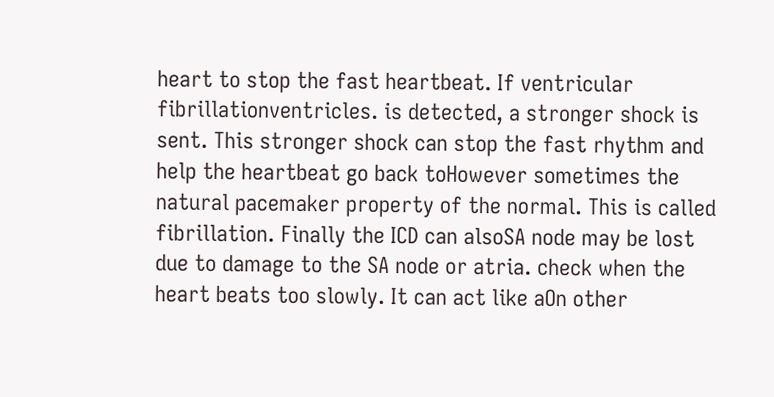heart to stop the fast heartbeat. If ventricular fibrillationventricles. is detected, a stronger shock is sent. This stronger shock can stop the fast rhythm and help the heartbeat go back toHowever sometimes the natural pacemaker property of the normal. This is called fibrillation. Finally the ICD can alsoSA node may be lost due to damage to the SA node or atria. check when the heart beats too slowly. It can act like aOn other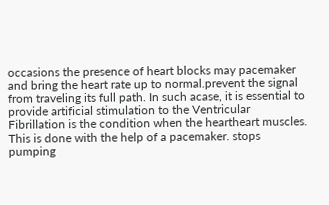occasions the presence of heart blocks may pacemaker and bring the heart rate up to normal.prevent the signal from traveling its full path. In such acase, it is essential to provide artificial stimulation to the Ventricular Fibrillation is the condition when the heartheart muscles. This is done with the help of a pacemaker. stops pumping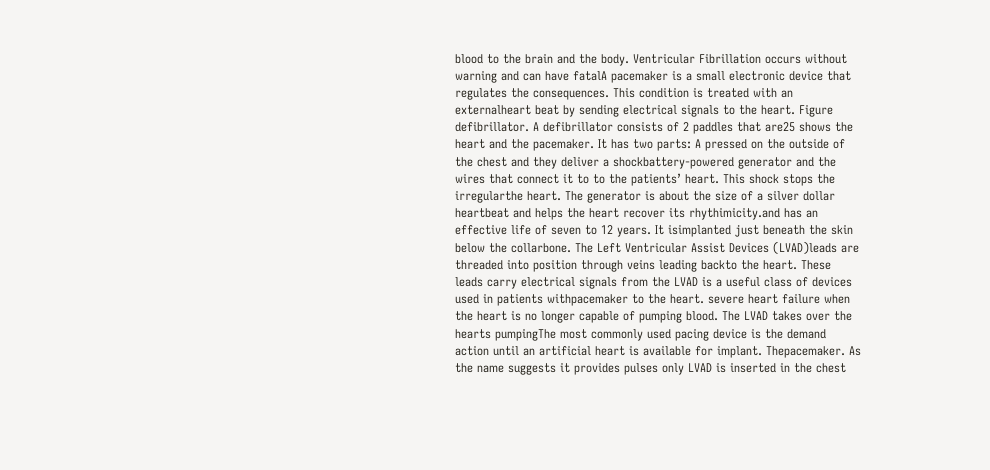blood to the brain and the body. Ventricular Fibrillation occurs without warning and can have fatalA pacemaker is a small electronic device that regulates the consequences. This condition is treated with an externalheart beat by sending electrical signals to the heart. Figure defibrillator. A defibrillator consists of 2 paddles that are25 shows the heart and the pacemaker. It has two parts: A pressed on the outside of the chest and they deliver a shockbattery-powered generator and the wires that connect it to to the patients’ heart. This shock stops the irregularthe heart. The generator is about the size of a silver dollar heartbeat and helps the heart recover its rhythimicity.and has an effective life of seven to 12 years. It isimplanted just beneath the skin below the collarbone. The Left Ventricular Assist Devices (LVAD)leads are threaded into position through veins leading backto the heart. These leads carry electrical signals from the LVAD is a useful class of devices used in patients withpacemaker to the heart. severe heart failure when the heart is no longer capable of pumping blood. The LVAD takes over the hearts pumpingThe most commonly used pacing device is the demand action until an artificial heart is available for implant. Thepacemaker. As the name suggests it provides pulses only LVAD is inserted in the chest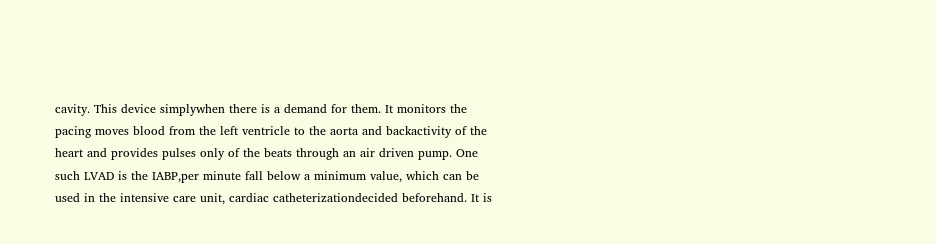cavity. This device simplywhen there is a demand for them. It monitors the pacing moves blood from the left ventricle to the aorta and backactivity of the heart and provides pulses only of the beats through an air driven pump. One such LVAD is the IABP,per minute fall below a minimum value, which can be used in the intensive care unit, cardiac catheterizationdecided beforehand. It is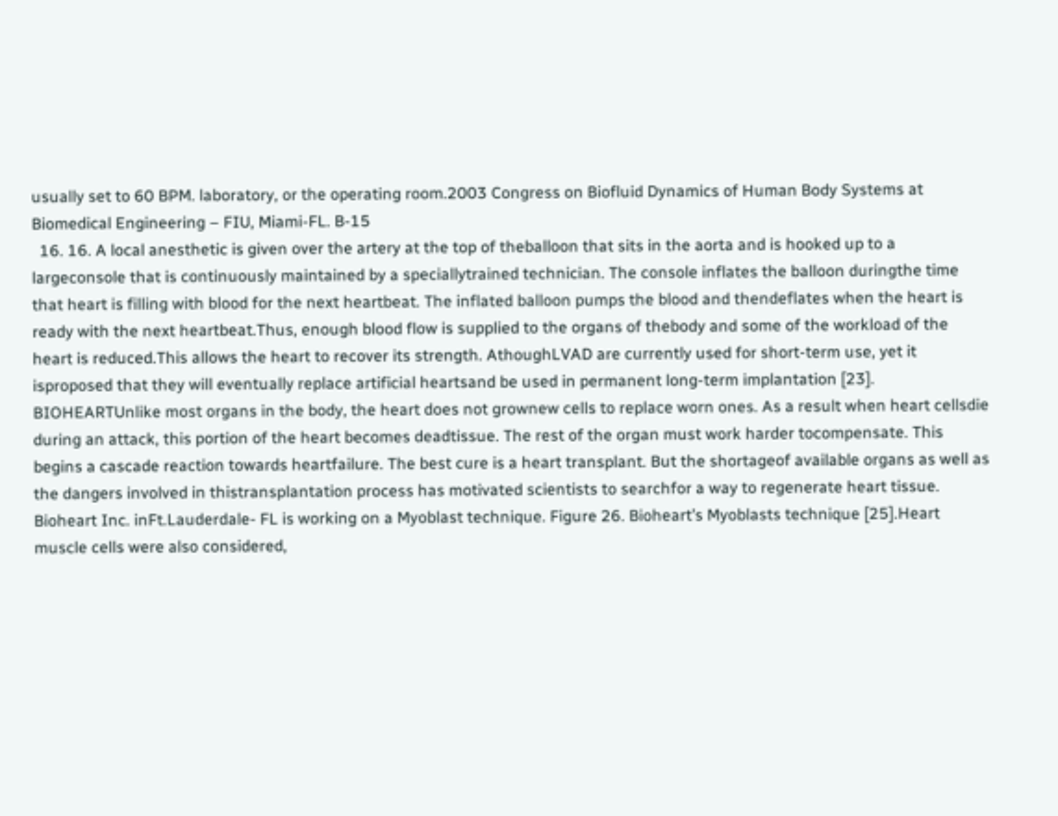usually set to 60 BPM. laboratory, or the operating room.2003 Congress on Biofluid Dynamics of Human Body Systems at Biomedical Engineering – FIU, Miami-FL. B-15
  16. 16. A local anesthetic is given over the artery at the top of theballoon that sits in the aorta and is hooked up to a largeconsole that is continuously maintained by a speciallytrained technician. The console inflates the balloon duringthe time that heart is filling with blood for the next heartbeat. The inflated balloon pumps the blood and thendeflates when the heart is ready with the next heartbeat.Thus, enough blood flow is supplied to the organs of thebody and some of the workload of the heart is reduced.This allows the heart to recover its strength. AthoughLVAD are currently used for short-term use, yet it isproposed that they will eventually replace artificial heartsand be used in permanent long-term implantation [23]. BIOHEARTUnlike most organs in the body, the heart does not grownew cells to replace worn ones. As a result when heart cellsdie during an attack, this portion of the heart becomes deadtissue. The rest of the organ must work harder tocompensate. This begins a cascade reaction towards heartfailure. The best cure is a heart transplant. But the shortageof available organs as well as the dangers involved in thistransplantation process has motivated scientists to searchfor a way to regenerate heart tissue. Bioheart Inc. inFt.Lauderdale- FL is working on a Myoblast technique. Figure 26. Bioheart’s Myoblasts technique [25].Heart muscle cells were also considered,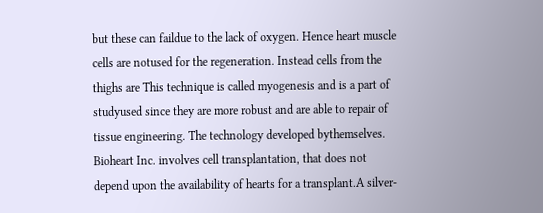but these can faildue to the lack of oxygen. Hence heart muscle cells are notused for the regeneration. Instead cells from the thighs are This technique is called myogenesis and is a part of studyused since they are more robust and are able to repair of tissue engineering. The technology developed bythemselves. Bioheart Inc. involves cell transplantation, that does not depend upon the availability of hearts for a transplant.A silver-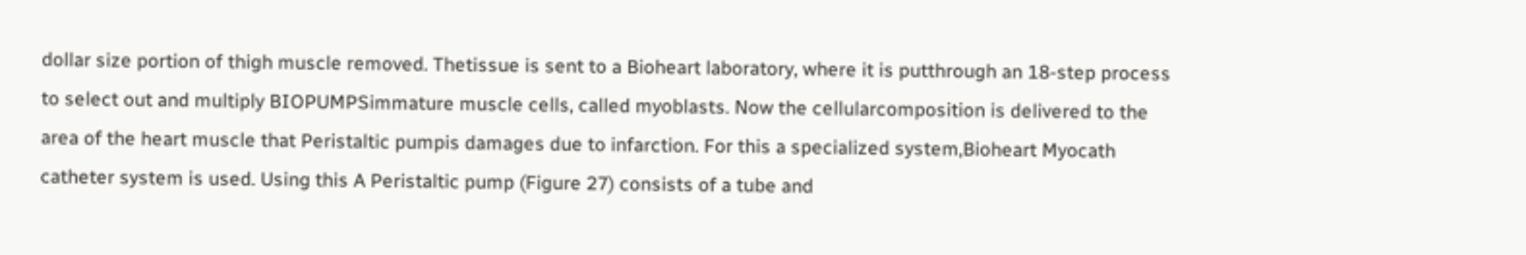dollar size portion of thigh muscle removed. Thetissue is sent to a Bioheart laboratory, where it is putthrough an 18-step process to select out and multiply BIOPUMPSimmature muscle cells, called myoblasts. Now the cellularcomposition is delivered to the area of the heart muscle that Peristaltic pumpis damages due to infarction. For this a specialized system,Bioheart Myocath catheter system is used. Using this A Peristaltic pump (Figure 27) consists of a tube and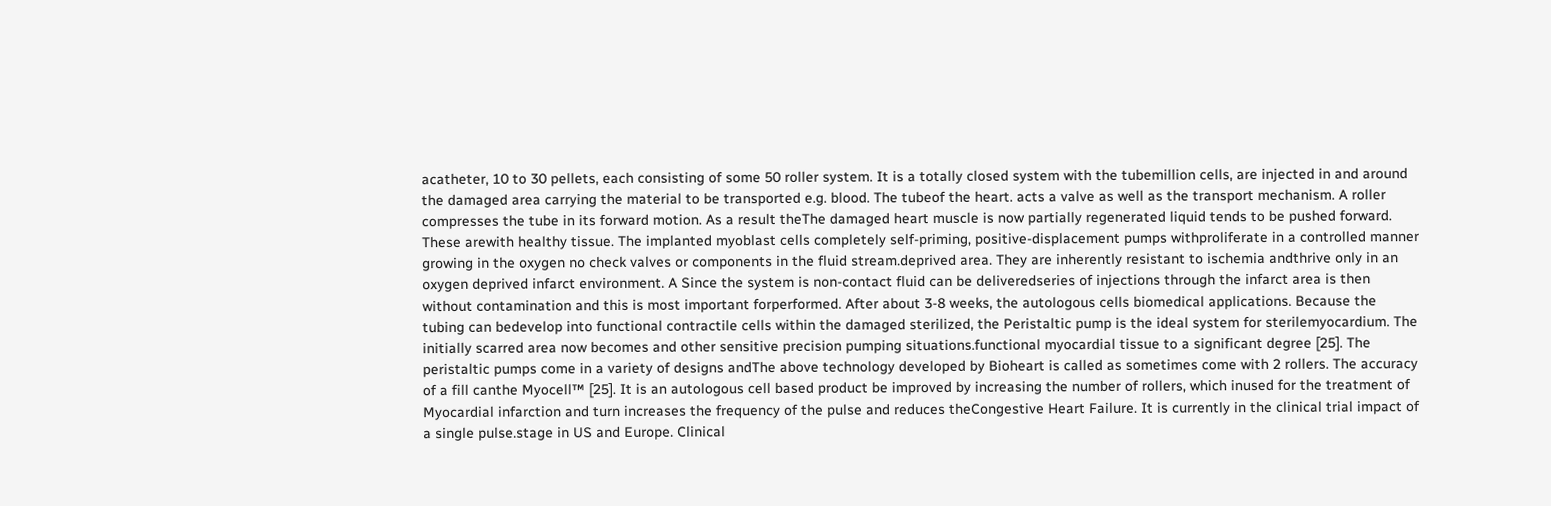acatheter, 10 to 30 pellets, each consisting of some 50 roller system. It is a totally closed system with the tubemillion cells, are injected in and around the damaged area carrying the material to be transported e.g. blood. The tubeof the heart. acts a valve as well as the transport mechanism. A roller compresses the tube in its forward motion. As a result theThe damaged heart muscle is now partially regenerated liquid tends to be pushed forward. These arewith healthy tissue. The implanted myoblast cells completely self-priming, positive-displacement pumps withproliferate in a controlled manner growing in the oxygen no check valves or components in the fluid stream.deprived area. They are inherently resistant to ischemia andthrive only in an oxygen deprived infarct environment. A Since the system is non-contact fluid can be deliveredseries of injections through the infarct area is then without contamination and this is most important forperformed. After about 3-8 weeks, the autologous cells biomedical applications. Because the tubing can bedevelop into functional contractile cells within the damaged sterilized, the Peristaltic pump is the ideal system for sterilemyocardium. The initially scarred area now becomes and other sensitive precision pumping situations.functional myocardial tissue to a significant degree [25]. The peristaltic pumps come in a variety of designs andThe above technology developed by Bioheart is called as sometimes come with 2 rollers. The accuracy of a fill canthe Myocell™ [25]. It is an autologous cell based product be improved by increasing the number of rollers, which inused for the treatment of Myocardial infarction and turn increases the frequency of the pulse and reduces theCongestive Heart Failure. It is currently in the clinical trial impact of a single pulse.stage in US and Europe. Clinical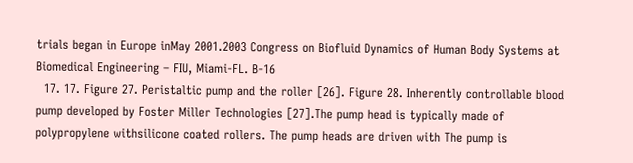trials began in Europe inMay 2001.2003 Congress on Biofluid Dynamics of Human Body Systems at Biomedical Engineering – FIU, Miami-FL. B-16
  17. 17. Figure 27. Peristaltic pump and the roller [26]. Figure 28. Inherently controllable blood pump developed by Foster Miller Technologies [27].The pump head is typically made of polypropylene withsilicone coated rollers. The pump heads are driven with The pump is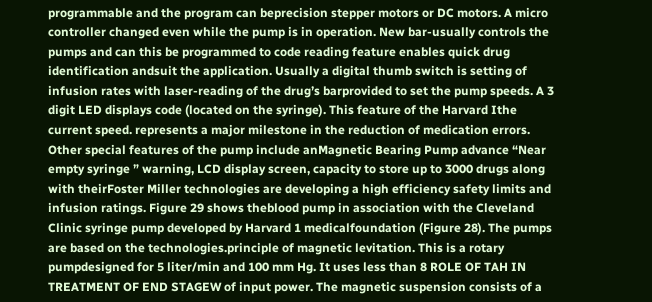programmable and the program can beprecision stepper motors or DC motors. A micro controller changed even while the pump is in operation. New bar-usually controls the pumps and can this be programmed to code reading feature enables quick drug identification andsuit the application. Usually a digital thumb switch is setting of infusion rates with laser-reading of the drug’s barprovided to set the pump speeds. A 3 digit LED displays code (located on the syringe). This feature of the Harvard Ithe current speed. represents a major milestone in the reduction of medication errors. Other special features of the pump include anMagnetic Bearing Pump advance “Near empty syringe ” warning, LCD display screen, capacity to store up to 3000 drugs along with theirFoster Miller technologies are developing a high efficiency safety limits and infusion ratings. Figure 29 shows theblood pump in association with the Cleveland Clinic syringe pump developed by Harvard 1 medicalfoundation (Figure 28). The pumps are based on the technologies.principle of magnetic levitation. This is a rotary pumpdesigned for 5 liter/min and 100 mm Hg. It uses less than 8 ROLE OF TAH IN TREATMENT OF END STAGEW of input power. The magnetic suspension consists of a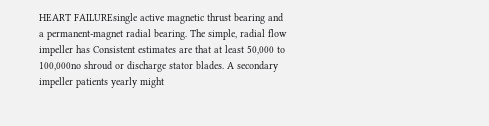HEART FAILUREsingle active magnetic thrust bearing and a permanent-magnet radial bearing. The simple, radial flow impeller has Consistent estimates are that at least 50,000 to 100,000no shroud or discharge stator blades. A secondary impeller patients yearly might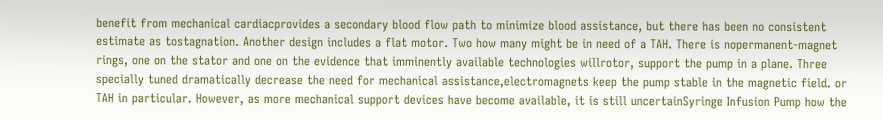benefit from mechanical cardiacprovides a secondary blood flow path to minimize blood assistance, but there has been no consistent estimate as tostagnation. Another design includes a flat motor. Two how many might be in need of a TAH. There is nopermanent-magnet rings, one on the stator and one on the evidence that imminently available technologies willrotor, support the pump in a plane. Three specially tuned dramatically decrease the need for mechanical assistance,electromagnets keep the pump stable in the magnetic field. or TAH in particular. However, as more mechanical support devices have become available, it is still uncertainSyringe Infusion Pump how the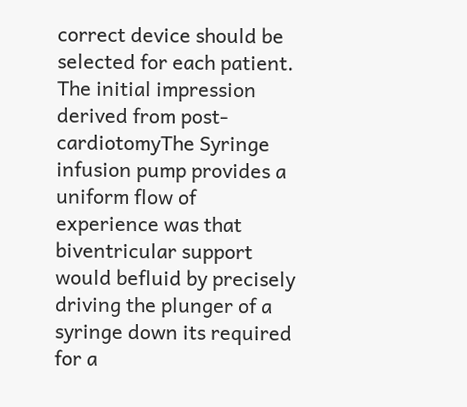correct device should be selected for each patient. The initial impression derived from post-cardiotomyThe Syringe infusion pump provides a uniform flow of experience was that biventricular support would befluid by precisely driving the plunger of a syringe down its required for a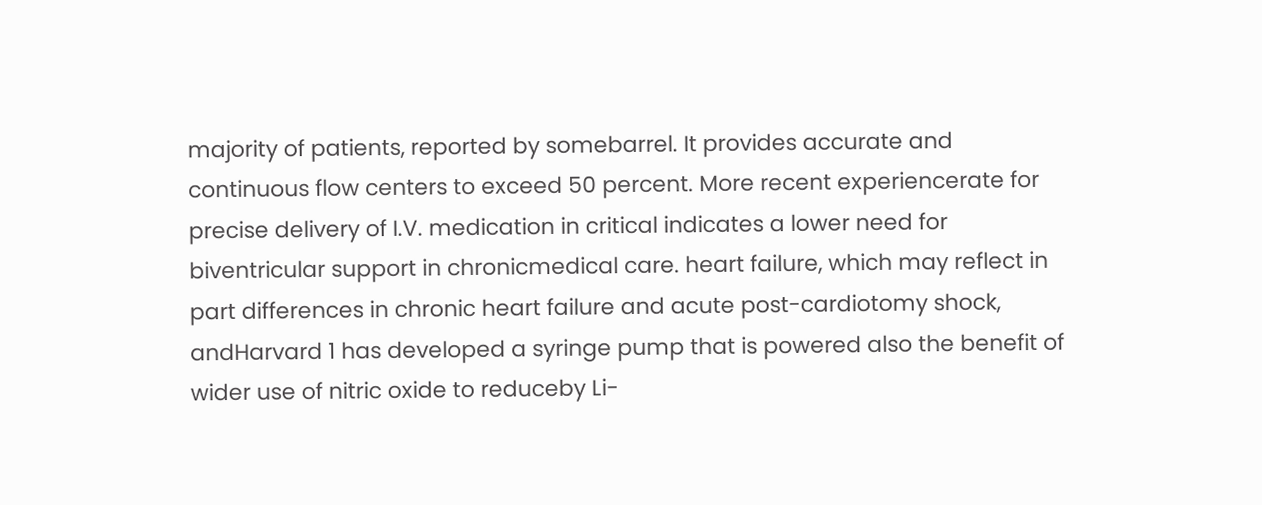majority of patients, reported by somebarrel. It provides accurate and continuous flow centers to exceed 50 percent. More recent experiencerate for precise delivery of I.V. medication in critical indicates a lower need for biventricular support in chronicmedical care. heart failure, which may reflect in part differences in chronic heart failure and acute post-cardiotomy shock, andHarvard 1 has developed a syringe pump that is powered also the benefit of wider use of nitric oxide to reduceby Li-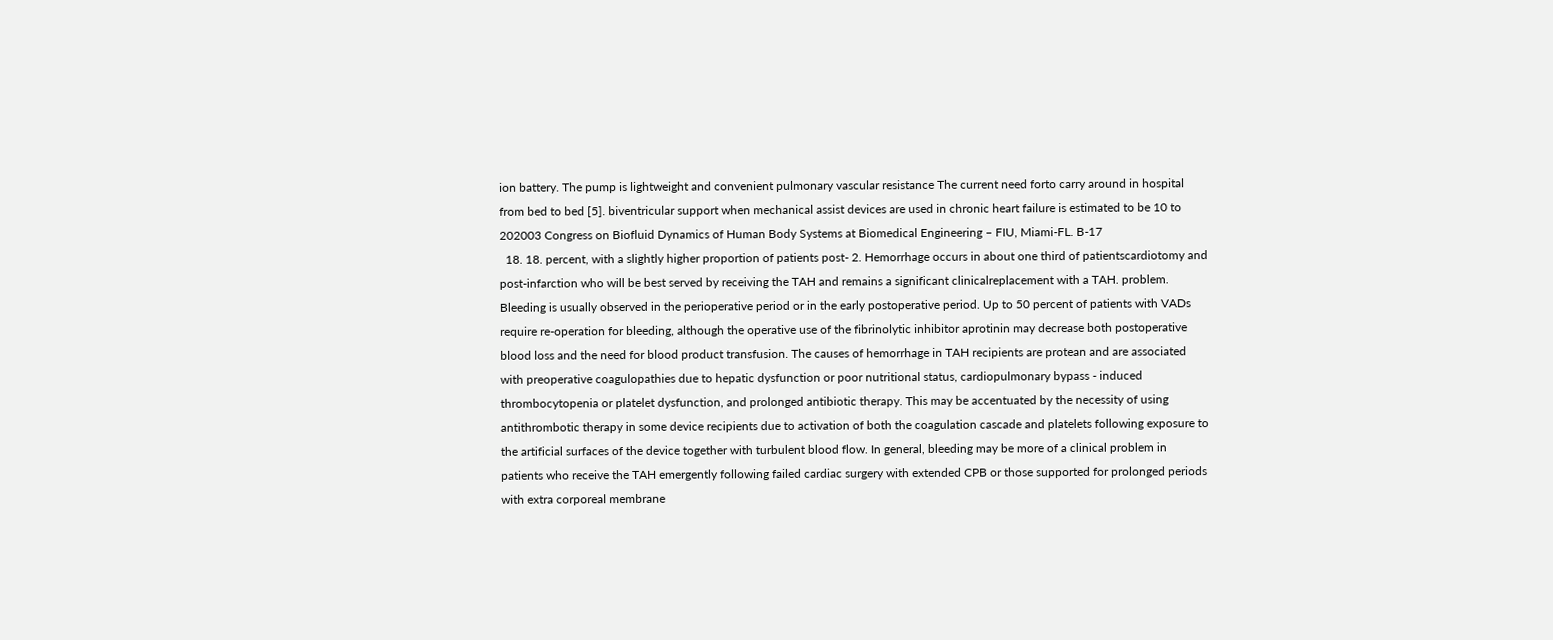ion battery. The pump is lightweight and convenient pulmonary vascular resistance The current need forto carry around in hospital from bed to bed [5]. biventricular support when mechanical assist devices are used in chronic heart failure is estimated to be 10 to 202003 Congress on Biofluid Dynamics of Human Body Systems at Biomedical Engineering – FIU, Miami-FL. B-17
  18. 18. percent, with a slightly higher proportion of patients post- 2. Hemorrhage occurs in about one third of patientscardiotomy and post-infarction who will be best served by receiving the TAH and remains a significant clinicalreplacement with a TAH. problem. Bleeding is usually observed in the perioperative period or in the early postoperative period. Up to 50 percent of patients with VADs require re-operation for bleeding, although the operative use of the fibrinolytic inhibitor aprotinin may decrease both postoperative blood loss and the need for blood product transfusion. The causes of hemorrhage in TAH recipients are protean and are associated with preoperative coagulopathies due to hepatic dysfunction or poor nutritional status, cardiopulmonary bypass - induced thrombocytopenia or platelet dysfunction, and prolonged antibiotic therapy. This may be accentuated by the necessity of using antithrombotic therapy in some device recipients due to activation of both the coagulation cascade and platelets following exposure to the artificial surfaces of the device together with turbulent blood flow. In general, bleeding may be more of a clinical problem in patients who receive the TAH emergently following failed cardiac surgery with extended CPB or those supported for prolonged periods with extra corporeal membrane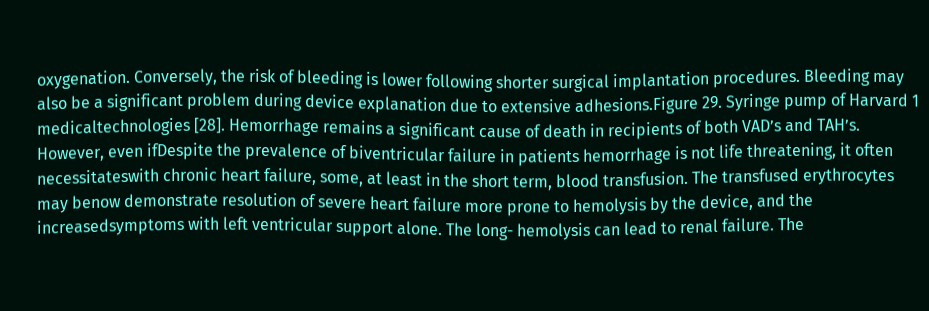oxygenation. Conversely, the risk of bleeding is lower following shorter surgical implantation procedures. Bleeding may also be a significant problem during device explanation due to extensive adhesions.Figure 29. Syringe pump of Harvard 1 medicaltechnologies [28]. Hemorrhage remains a significant cause of death in recipients of both VAD’s and TAH’s. However, even ifDespite the prevalence of biventricular failure in patients hemorrhage is not life threatening, it often necessitateswith chronic heart failure, some, at least in the short term, blood transfusion. The transfused erythrocytes may benow demonstrate resolution of severe heart failure more prone to hemolysis by the device, and the increasedsymptoms with left ventricular support alone. The long- hemolysis can lead to renal failure. The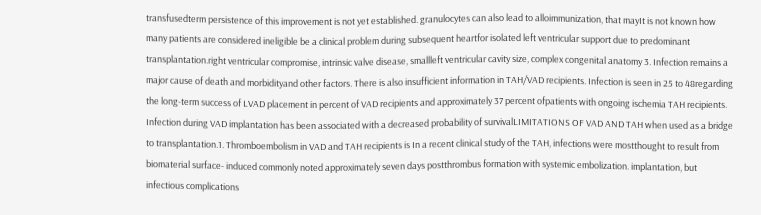transfusedterm persistence of this improvement is not yet established. granulocytes can also lead to alloimmunization, that mayIt is not known how many patients are considered ineligible be a clinical problem during subsequent heartfor isolated left ventricular support due to predominant transplantation.right ventricular compromise, intrinsic valve disease, smallleft ventricular cavity size, complex congenital anatomy 3. Infection remains a major cause of death and morbidityand other factors. There is also insufficient information in TAH/VAD recipients. Infection is seen in 25 to 48regarding the long-term success of LVAD placement in percent of VAD recipients and approximately 37 percent ofpatients with ongoing ischemia TAH recipients. Infection during VAD implantation has been associated with a decreased probability of survivalLIMITATIONS OF VAD AND TAH when used as a bridge to transplantation.1. Thromboembolism in VAD and TAH recipients is In a recent clinical study of the TAH, infections were mostthought to result from biomaterial surface- induced commonly noted approximately seven days postthrombus formation with systemic embolization. implantation, but infectious complications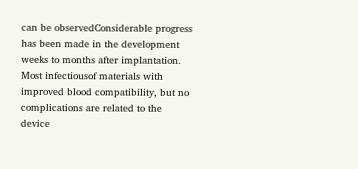can be observedConsiderable progress has been made in the development weeks to months after implantation. Most infectiousof materials with improved blood compatibility, but no complications are related to the device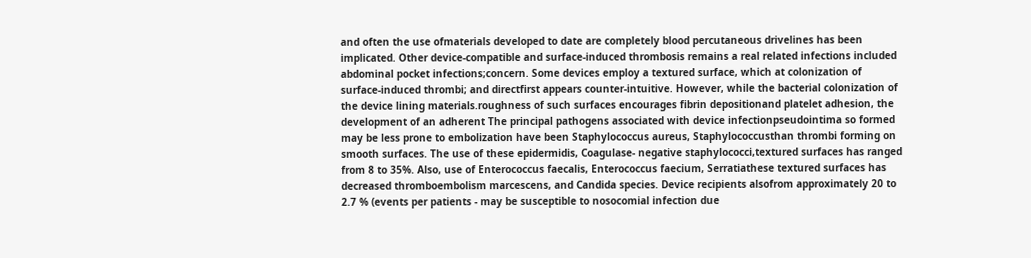and often the use ofmaterials developed to date are completely blood percutaneous drivelines has been implicated. Other device-compatible and surface-induced thrombosis remains a real related infections included abdominal pocket infections;concern. Some devices employ a textured surface, which at colonization of surface-induced thrombi; and directfirst appears counter-intuitive. However, while the bacterial colonization of the device lining materials.roughness of such surfaces encourages fibrin depositionand platelet adhesion, the development of an adherent The principal pathogens associated with device infectionpseudointima so formed may be less prone to embolization have been Staphylococcus aureus, Staphylococcusthan thrombi forming on smooth surfaces. The use of these epidermidis, Coagulase- negative staphylococci,textured surfaces has ranged from 8 to 35%. Also, use of Enterococcus faecalis, Enterococcus faecium, Serratiathese textured surfaces has decreased thromboembolism marcescens, and Candida species. Device recipients alsofrom approximately 20 to 2.7 % (events per patients - may be susceptible to nosocomial infection due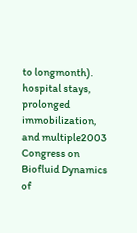to longmonth). hospital stays, prolonged immobilization, and multiple2003 Congress on Biofluid Dynamics of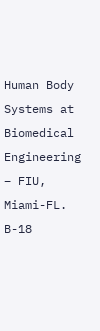Human Body Systems at Biomedical Engineering – FIU, Miami-FL. B-18